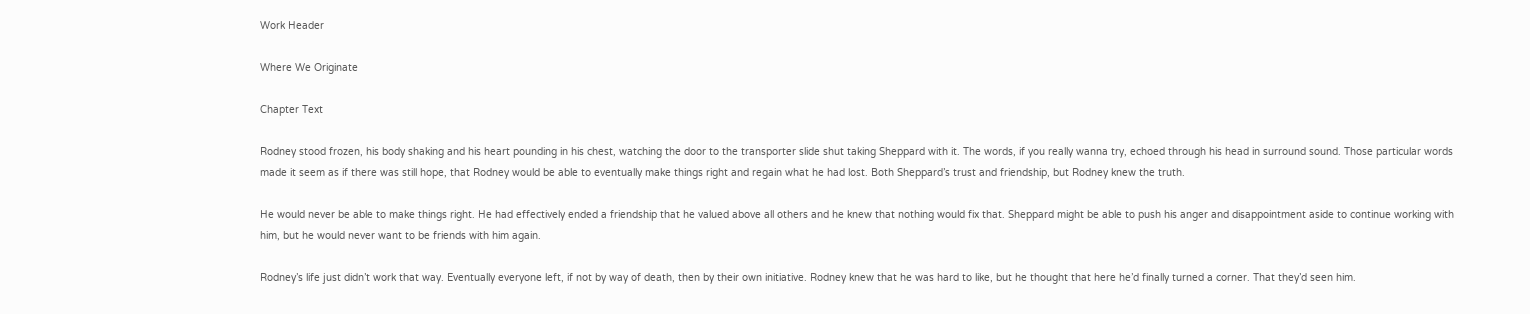Work Header

Where We Originate

Chapter Text

Rodney stood frozen, his body shaking and his heart pounding in his chest, watching the door to the transporter slide shut taking Sheppard with it. The words, if you really wanna try, echoed through his head in surround sound. Those particular words made it seem as if there was still hope, that Rodney would be able to eventually make things right and regain what he had lost. Both Sheppard’s trust and friendship, but Rodney knew the truth.

He would never be able to make things right. He had effectively ended a friendship that he valued above all others and he knew that nothing would fix that. Sheppard might be able to push his anger and disappointment aside to continue working with him, but he would never want to be friends with him again.

Rodney’s life just didn’t work that way. Eventually everyone left, if not by way of death, then by their own initiative. Rodney knew that he was hard to like, but he thought that here he’d finally turned a corner. That they’d seen him.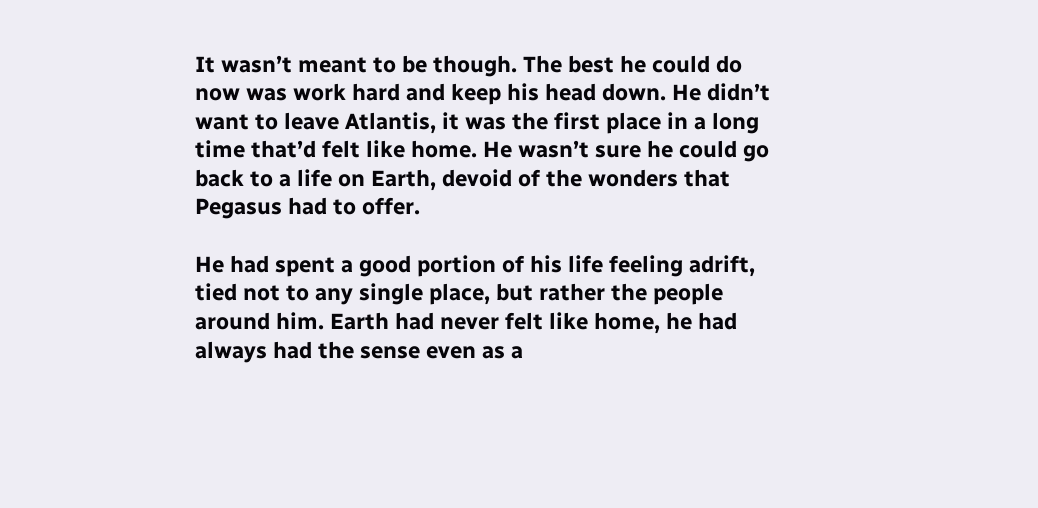It wasn’t meant to be though. The best he could do now was work hard and keep his head down. He didn’t want to leave Atlantis, it was the first place in a long time that’d felt like home. He wasn’t sure he could go back to a life on Earth, devoid of the wonders that Pegasus had to offer.

He had spent a good portion of his life feeling adrift, tied not to any single place, but rather the people around him. Earth had never felt like home, he had always had the sense even as a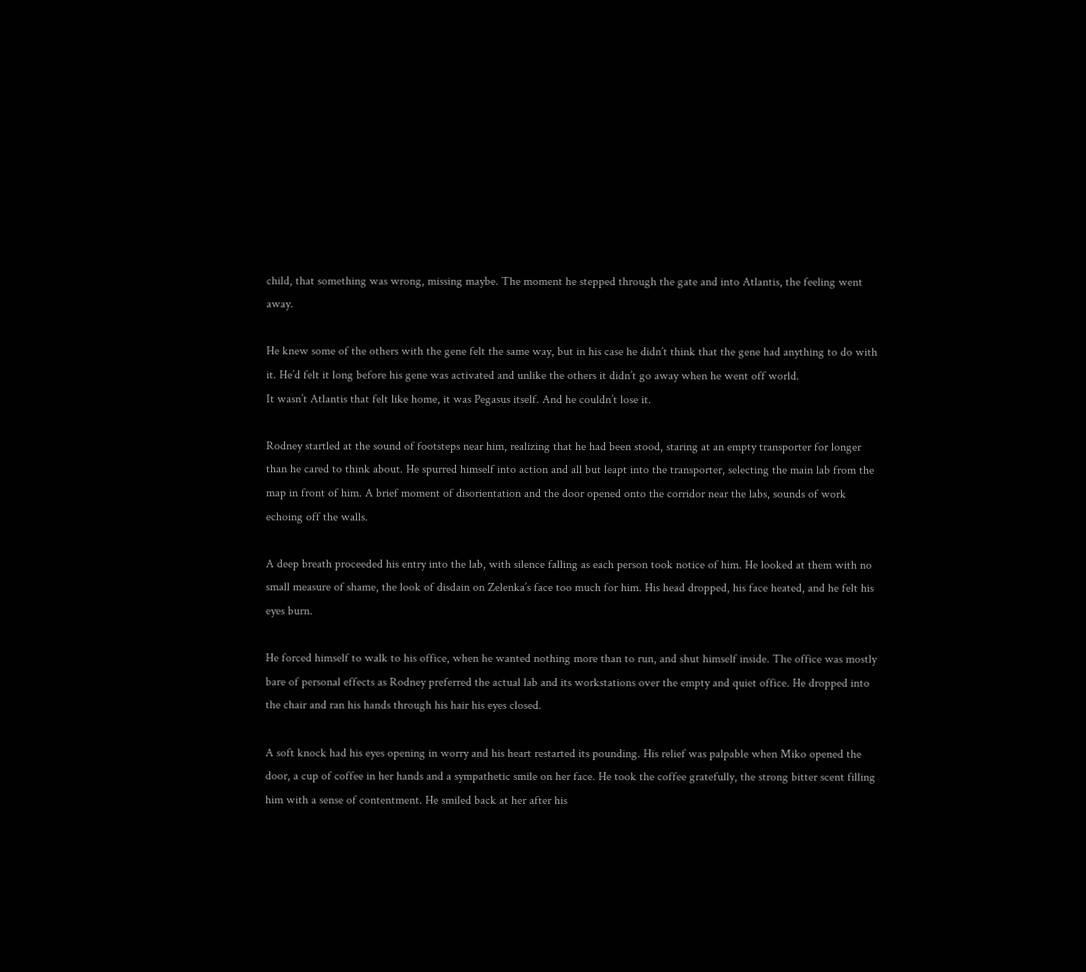child, that something was wrong, missing maybe. The moment he stepped through the gate and into Atlantis, the feeling went away.

He knew some of the others with the gene felt the same way, but in his case he didn’t think that the gene had anything to do with it. He’d felt it long before his gene was activated and unlike the others it didn’t go away when he went off world.
It wasn’t Atlantis that felt like home, it was Pegasus itself. And he couldn’t lose it.

Rodney startled at the sound of footsteps near him, realizing that he had been stood, staring at an empty transporter for longer than he cared to think about. He spurred himself into action and all but leapt into the transporter, selecting the main lab from the map in front of him. A brief moment of disorientation and the door opened onto the corridor near the labs, sounds of work echoing off the walls.

A deep breath proceeded his entry into the lab, with silence falling as each person took notice of him. He looked at them with no small measure of shame, the look of disdain on Zelenka’s face too much for him. His head dropped, his face heated, and he felt his eyes burn.

He forced himself to walk to his office, when he wanted nothing more than to run, and shut himself inside. The office was mostly bare of personal effects as Rodney preferred the actual lab and its workstations over the empty and quiet office. He dropped into the chair and ran his hands through his hair his eyes closed.

A soft knock had his eyes opening in worry and his heart restarted its pounding. His relief was palpable when Miko opened the door, a cup of coffee in her hands and a sympathetic smile on her face. He took the coffee gratefully, the strong bitter scent filling him with a sense of contentment. He smiled back at her after his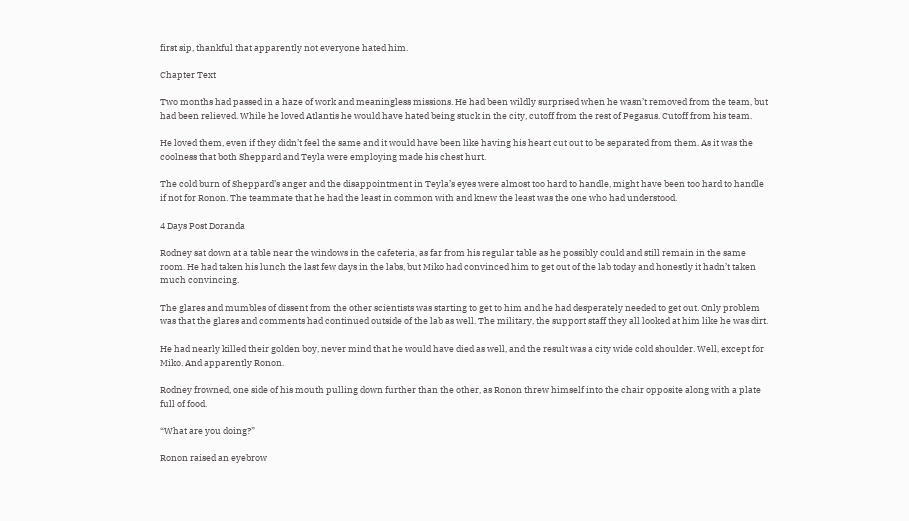first sip, thankful that apparently not everyone hated him.

Chapter Text

Two months had passed in a haze of work and meaningless missions. He had been wildly surprised when he wasn’t removed from the team, but had been relieved. While he loved Atlantis he would have hated being stuck in the city, cutoff from the rest of Pegasus. Cutoff from his team.

He loved them, even if they didn’t feel the same and it would have been like having his heart cut out to be separated from them. As it was the coolness that both Sheppard and Teyla were employing made his chest hurt.

The cold burn of Sheppard’s anger and the disappointment in Teyla’s eyes were almost too hard to handle, might have been too hard to handle if not for Ronon. The teammate that he had the least in common with and knew the least was the one who had understood.

4 Days Post Doranda

Rodney sat down at a table near the windows in the cafeteria, as far from his regular table as he possibly could and still remain in the same room. He had taken his lunch the last few days in the labs, but Miko had convinced him to get out of the lab today and honestly it hadn’t taken much convincing.

The glares and mumbles of dissent from the other scientists was starting to get to him and he had desperately needed to get out. Only problem was that the glares and comments had continued outside of the lab as well. The military, the support staff they all looked at him like he was dirt.

He had nearly killed their golden boy, never mind that he would have died as well, and the result was a city wide cold shoulder. Well, except for Miko. And apparently Ronon.

Rodney frowned, one side of his mouth pulling down further than the other, as Ronon threw himself into the chair opposite along with a plate full of food.

“What are you doing?”

Ronon raised an eyebrow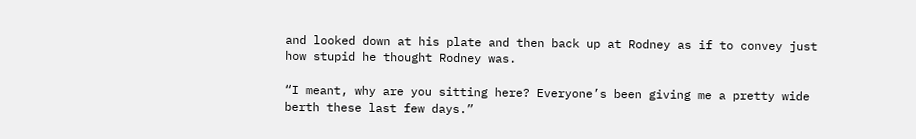and looked down at his plate and then back up at Rodney as if to convey just how stupid he thought Rodney was.

“I meant, why are you sitting here? Everyone’s been giving me a pretty wide berth these last few days.”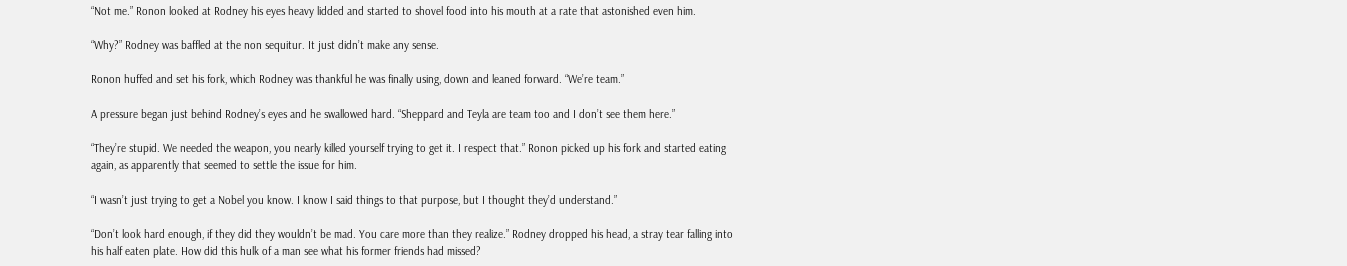“Not me.” Ronon looked at Rodney his eyes heavy lidded and started to shovel food into his mouth at a rate that astonished even him.

“Why?” Rodney was baffled at the non sequitur. It just didn’t make any sense.

Ronon huffed and set his fork, which Rodney was thankful he was finally using, down and leaned forward. “We’re team.”

A pressure began just behind Rodney’s eyes and he swallowed hard. “Sheppard and Teyla are team too and I don’t see them here.”

“They’re stupid. We needed the weapon, you nearly killed yourself trying to get it. I respect that.” Ronon picked up his fork and started eating again, as apparently that seemed to settle the issue for him.

“I wasn’t just trying to get a Nobel you know. I know I said things to that purpose, but I thought they’d understand.”

“Don’t look hard enough, if they did they wouldn’t be mad. You care more than they realize.” Rodney dropped his head, a stray tear falling into his half eaten plate. How did this hulk of a man see what his former friends had missed?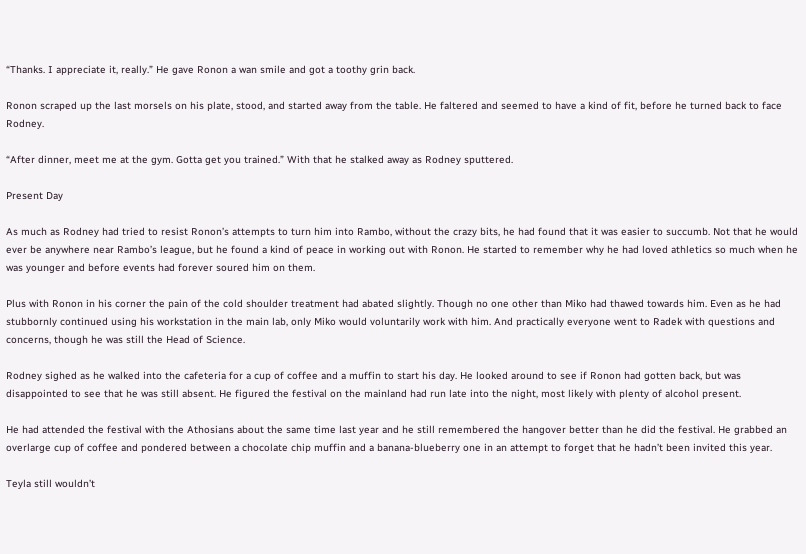“Thanks. I appreciate it, really.” He gave Ronon a wan smile and got a toothy grin back.

Ronon scraped up the last morsels on his plate, stood, and started away from the table. He faltered and seemed to have a kind of fit, before he turned back to face Rodney.

“After dinner, meet me at the gym. Gotta get you trained.” With that he stalked away as Rodney sputtered.

Present Day

As much as Rodney had tried to resist Ronon’s attempts to turn him into Rambo, without the crazy bits, he had found that it was easier to succumb. Not that he would ever be anywhere near Rambo’s league, but he found a kind of peace in working out with Ronon. He started to remember why he had loved athletics so much when he was younger and before events had forever soured him on them.

Plus with Ronon in his corner the pain of the cold shoulder treatment had abated slightly. Though no one other than Miko had thawed towards him. Even as he had stubbornly continued using his workstation in the main lab, only Miko would voluntarily work with him. And practically everyone went to Radek with questions and concerns, though he was still the Head of Science.

Rodney sighed as he walked into the cafeteria for a cup of coffee and a muffin to start his day. He looked around to see if Ronon had gotten back, but was disappointed to see that he was still absent. He figured the festival on the mainland had run late into the night, most likely with plenty of alcohol present.

He had attended the festival with the Athosians about the same time last year and he still remembered the hangover better than he did the festival. He grabbed an overlarge cup of coffee and pondered between a chocolate chip muffin and a banana-blueberry one in an attempt to forget that he hadn’t been invited this year.

Teyla still wouldn’t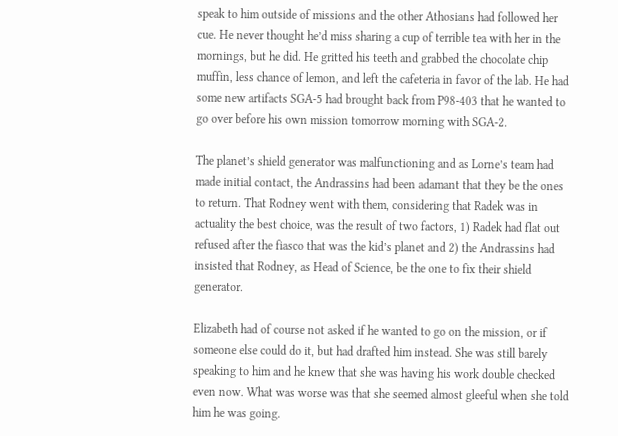speak to him outside of missions and the other Athosians had followed her cue. He never thought he’d miss sharing a cup of terrible tea with her in the mornings, but he did. He gritted his teeth and grabbed the chocolate chip muffin, less chance of lemon, and left the cafeteria in favor of the lab. He had some new artifacts SGA-5 had brought back from P98-403 that he wanted to go over before his own mission tomorrow morning with SGA-2.

The planet’s shield generator was malfunctioning and as Lorne’s team had made initial contact, the Andrassins had been adamant that they be the ones to return. That Rodney went with them, considering that Radek was in actuality the best choice, was the result of two factors, 1) Radek had flat out refused after the fiasco that was the kid’s planet and 2) the Andrassins had insisted that Rodney, as Head of Science, be the one to fix their shield generator.

Elizabeth had of course not asked if he wanted to go on the mission, or if someone else could do it, but had drafted him instead. She was still barely speaking to him and he knew that she was having his work double checked even now. What was worse was that she seemed almost gleeful when she told him he was going.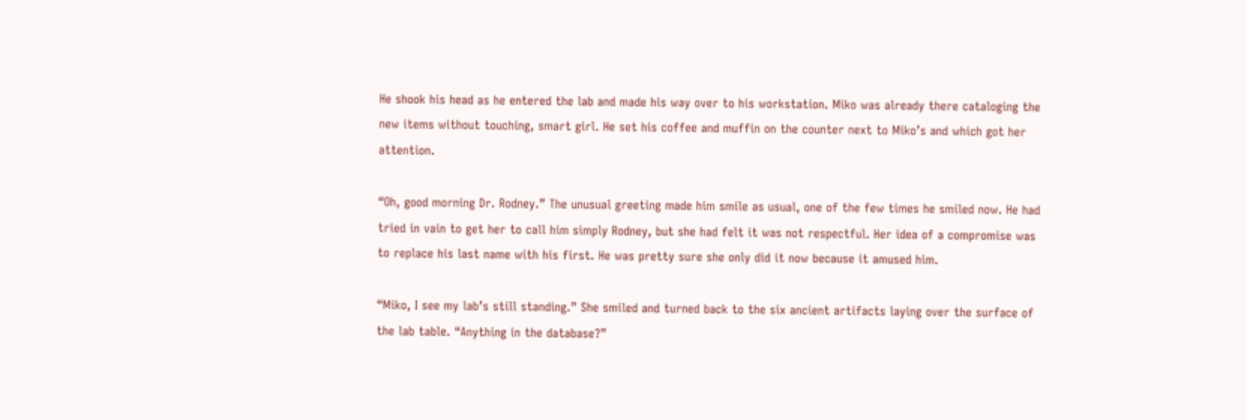He shook his head as he entered the lab and made his way over to his workstation. Miko was already there cataloging the new items without touching, smart girl. He set his coffee and muffin on the counter next to Miko’s and which got her attention.

“Oh, good morning Dr. Rodney.” The unusual greeting made him smile as usual, one of the few times he smiled now. He had tried in vain to get her to call him simply Rodney, but she had felt it was not respectful. Her idea of a compromise was to replace his last name with his first. He was pretty sure she only did it now because it amused him.

“Miko, I see my lab’s still standing.” She smiled and turned back to the six ancient artifacts laying over the surface of the lab table. “Anything in the database?”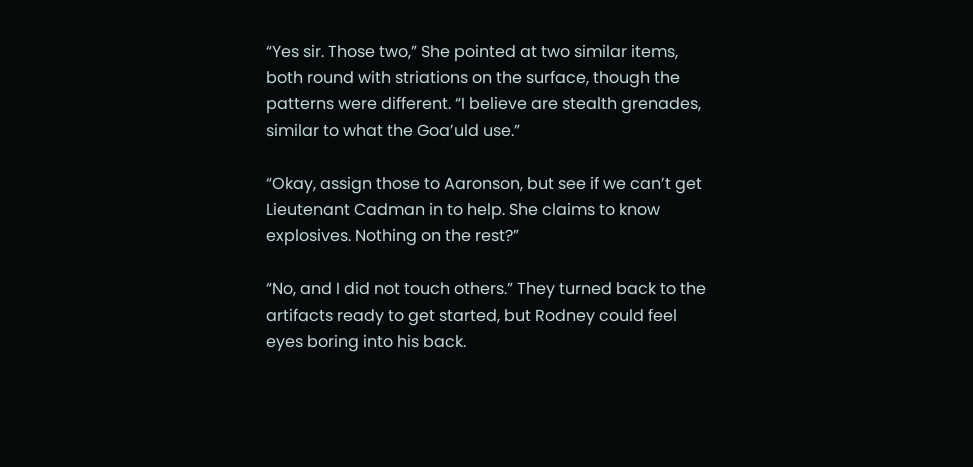“Yes sir. Those two,” She pointed at two similar items, both round with striations on the surface, though the patterns were different. “I believe are stealth grenades, similar to what the Goa’uld use.”

“Okay, assign those to Aaronson, but see if we can’t get Lieutenant Cadman in to help. She claims to know explosives. Nothing on the rest?”

“No, and I did not touch others.” They turned back to the artifacts ready to get started, but Rodney could feel eyes boring into his back.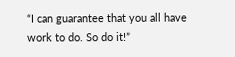“I can guarantee that you all have work to do. So do it!”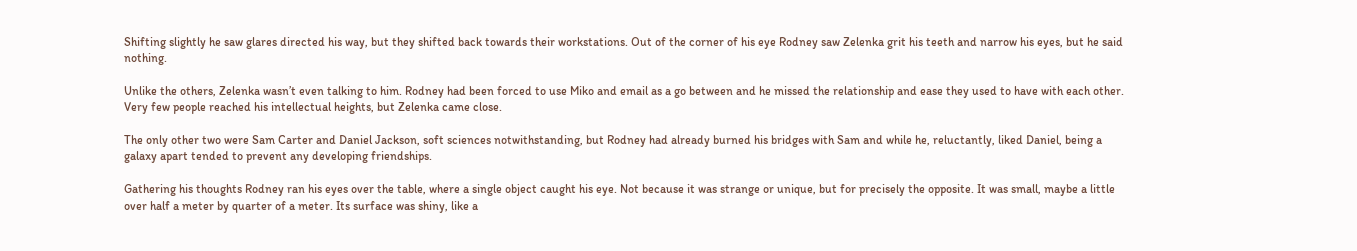Shifting slightly he saw glares directed his way, but they shifted back towards their workstations. Out of the corner of his eye Rodney saw Zelenka grit his teeth and narrow his eyes, but he said nothing.

Unlike the others, Zelenka wasn’t even talking to him. Rodney had been forced to use Miko and email as a go between and he missed the relationship and ease they used to have with each other. Very few people reached his intellectual heights, but Zelenka came close.

The only other two were Sam Carter and Daniel Jackson, soft sciences notwithstanding, but Rodney had already burned his bridges with Sam and while he, reluctantly, liked Daniel, being a galaxy apart tended to prevent any developing friendships.

Gathering his thoughts Rodney ran his eyes over the table, where a single object caught his eye. Not because it was strange or unique, but for precisely the opposite. It was small, maybe a little over half a meter by quarter of a meter. Its surface was shiny, like a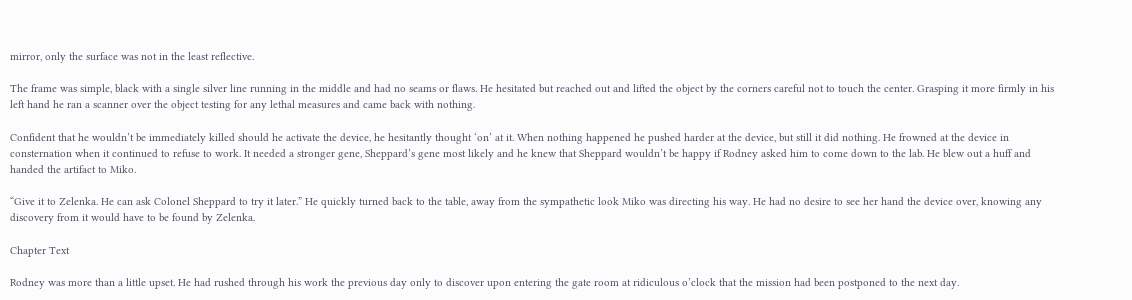mirror, only the surface was not in the least reflective.

The frame was simple, black with a single silver line running in the middle and had no seams or flaws. He hesitated but reached out and lifted the object by the corners careful not to touch the center. Grasping it more firmly in his left hand he ran a scanner over the object testing for any lethal measures and came back with nothing.

Confident that he wouldn’t be immediately killed should he activate the device, he hesitantly thought ‘on’ at it. When nothing happened he pushed harder at the device, but still it did nothing. He frowned at the device in consternation when it continued to refuse to work. It needed a stronger gene, Sheppard’s gene most likely and he knew that Sheppard wouldn’t be happy if Rodney asked him to come down to the lab. He blew out a huff and handed the artifact to Miko.

“Give it to Zelenka. He can ask Colonel Sheppard to try it later.” He quickly turned back to the table, away from the sympathetic look Miko was directing his way. He had no desire to see her hand the device over, knowing any discovery from it would have to be found by Zelenka.

Chapter Text

Rodney was more than a little upset. He had rushed through his work the previous day only to discover upon entering the gate room at ridiculous o’clock that the mission had been postponed to the next day.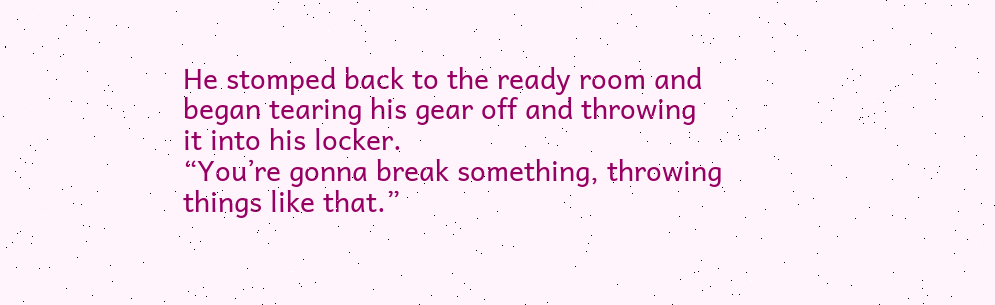He stomped back to the ready room and began tearing his gear off and throwing it into his locker.
“You’re gonna break something, throwing things like that.”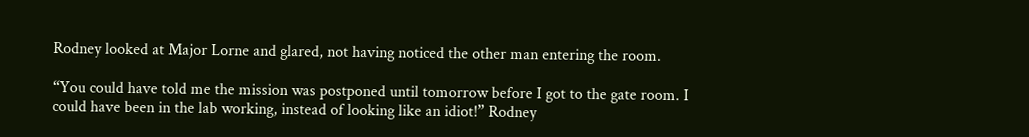Rodney looked at Major Lorne and glared, not having noticed the other man entering the room.

“You could have told me the mission was postponed until tomorrow before I got to the gate room. I could have been in the lab working, instead of looking like an idiot!” Rodney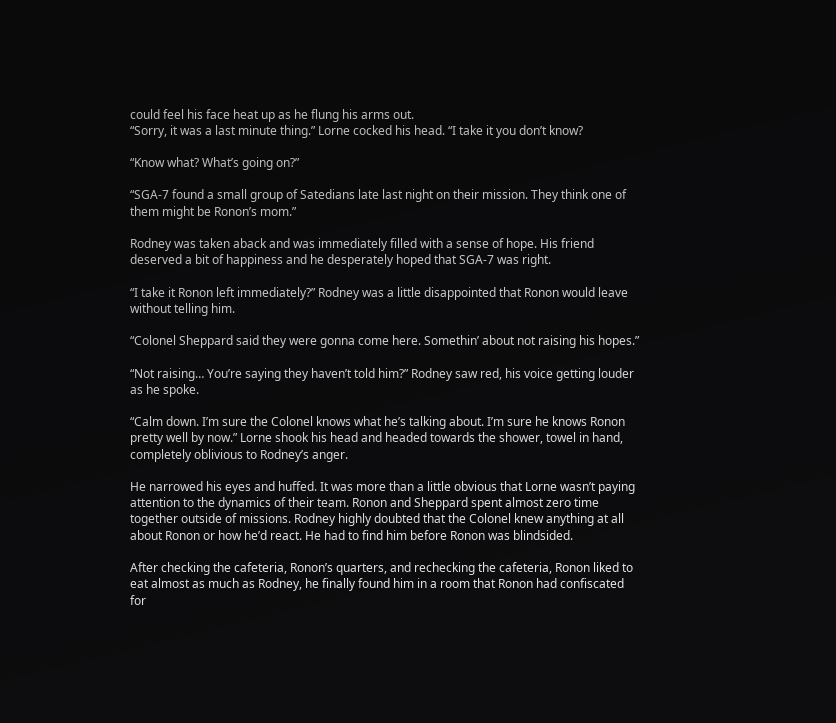could feel his face heat up as he flung his arms out.
“Sorry, it was a last minute thing.” Lorne cocked his head. “I take it you don’t know?

“Know what? What’s going on?”

“SGA-7 found a small group of Satedians late last night on their mission. They think one of them might be Ronon’s mom.”

Rodney was taken aback and was immediately filled with a sense of hope. His friend deserved a bit of happiness and he desperately hoped that SGA-7 was right.

“I take it Ronon left immediately?” Rodney was a little disappointed that Ronon would leave without telling him.

“Colonel Sheppard said they were gonna come here. Somethin’ about not raising his hopes.”

“Not raising… You’re saying they haven’t told him?” Rodney saw red, his voice getting louder as he spoke.

“Calm down. I’m sure the Colonel knows what he’s talking about. I’m sure he knows Ronon pretty well by now.” Lorne shook his head and headed towards the shower, towel in hand, completely oblivious to Rodney’s anger.

He narrowed his eyes and huffed. It was more than a little obvious that Lorne wasn’t paying attention to the dynamics of their team. Ronon and Sheppard spent almost zero time together outside of missions. Rodney highly doubted that the Colonel knew anything at all about Ronon or how he’d react. He had to find him before Ronon was blindsided.

After checking the cafeteria, Ronon’s quarters, and rechecking the cafeteria, Ronon liked to eat almost as much as Rodney, he finally found him in a room that Ronon had confiscated for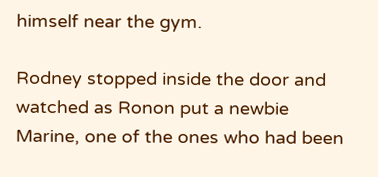himself near the gym.

Rodney stopped inside the door and watched as Ronon put a newbie Marine, one of the ones who had been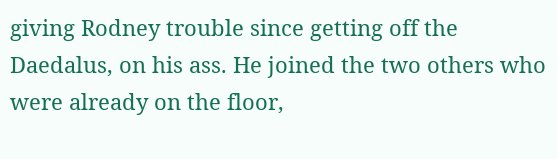giving Rodney trouble since getting off the Daedalus, on his ass. He joined the two others who were already on the floor,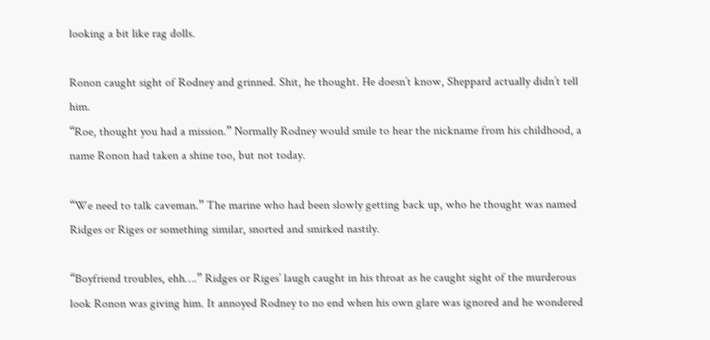looking a bit like rag dolls.

Ronon caught sight of Rodney and grinned. Shit, he thought. He doesn’t know, Sheppard actually didn’t tell him.
“Roe, thought you had a mission.” Normally Rodney would smile to hear the nickname from his childhood, a name Ronon had taken a shine too, but not today.

“We need to talk caveman.” The marine who had been slowly getting back up, who he thought was named Ridges or Riges or something similar, snorted and smirked nastily.

“Boyfriend troubles, ehh….” Ridges or Riges’ laugh caught in his throat as he caught sight of the murderous look Ronon was giving him. It annoyed Rodney to no end when his own glare was ignored and he wondered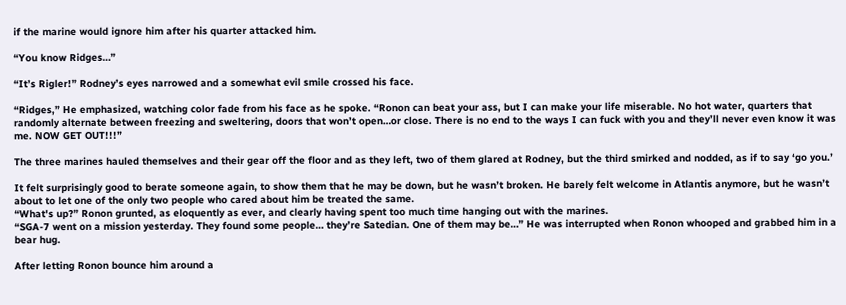if the marine would ignore him after his quarter attacked him.

“You know Ridges…”

“It’s Rigler!” Rodney’s eyes narrowed and a somewhat evil smile crossed his face.

“Ridges,” He emphasized, watching color fade from his face as he spoke. “Ronon can beat your ass, but I can make your life miserable. No hot water, quarters that randomly alternate between freezing and sweltering, doors that won’t open…or close. There is no end to the ways I can fuck with you and they’ll never even know it was me. NOW GET OUT!!!”

The three marines hauled themselves and their gear off the floor and as they left, two of them glared at Rodney, but the third smirked and nodded, as if to say ‘go you.’

It felt surprisingly good to berate someone again, to show them that he may be down, but he wasn’t broken. He barely felt welcome in Atlantis anymore, but he wasn’t about to let one of the only two people who cared about him be treated the same.
“What's up?” Ronon grunted, as eloquently as ever, and clearly having spent too much time hanging out with the marines.
“SGA-7 went on a mission yesterday. They found some people… they’re Satedian. One of them may be…” He was interrupted when Ronon whooped and grabbed him in a bear hug.

After letting Ronon bounce him around a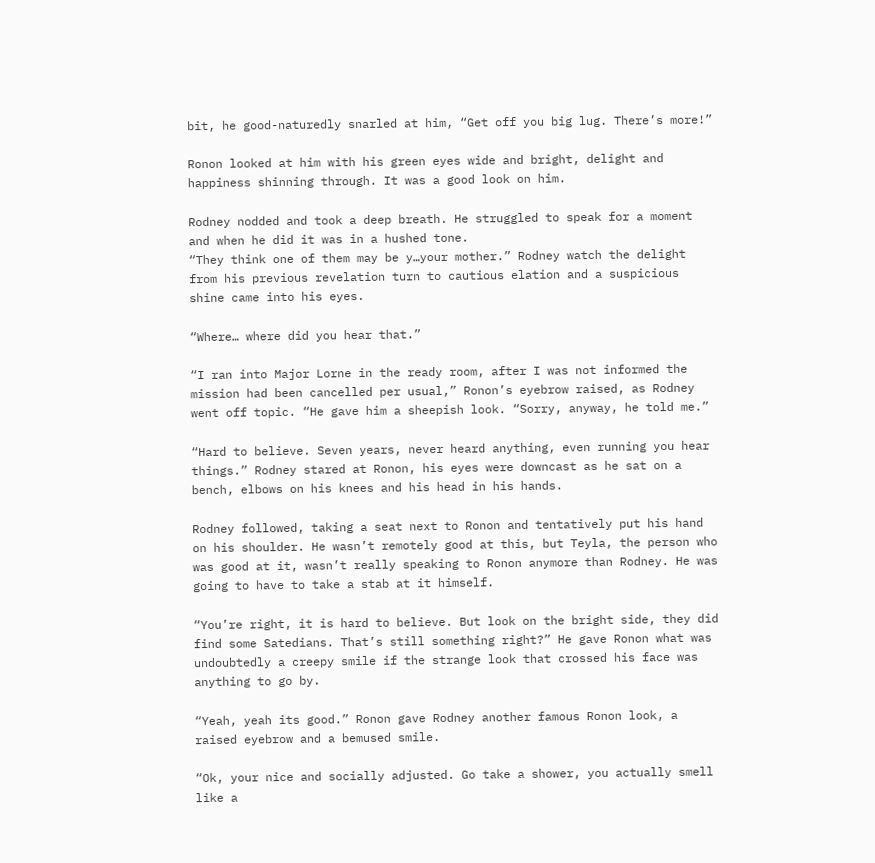bit, he good-naturedly snarled at him, “Get off you big lug. There’s more!”

Ronon looked at him with his green eyes wide and bright, delight and happiness shinning through. It was a good look on him.

Rodney nodded and took a deep breath. He struggled to speak for a moment and when he did it was in a hushed tone.
“They think one of them may be y…your mother.” Rodney watch the delight from his previous revelation turn to cautious elation and a suspicious shine came into his eyes.

“Where… where did you hear that.”

“I ran into Major Lorne in the ready room, after I was not informed the mission had been cancelled per usual,” Ronon’s eyebrow raised, as Rodney went off topic. “He gave him a sheepish look. “Sorry, anyway, he told me.”

“Hard to believe. Seven years, never heard anything, even running you hear things.” Rodney stared at Ronon, his eyes were downcast as he sat on a bench, elbows on his knees and his head in his hands.

Rodney followed, taking a seat next to Ronon and tentatively put his hand on his shoulder. He wasn’t remotely good at this, but Teyla, the person who was good at it, wasn’t really speaking to Ronon anymore than Rodney. He was going to have to take a stab at it himself.

“You’re right, it is hard to believe. But look on the bright side, they did find some Satedians. That’s still something right?” He gave Ronon what was undoubtedly a creepy smile if the strange look that crossed his face was anything to go by.

“Yeah, yeah its good.” Ronon gave Rodney another famous Ronon look, a raised eyebrow and a bemused smile.

“Ok, your nice and socially adjusted. Go take a shower, you actually smell like a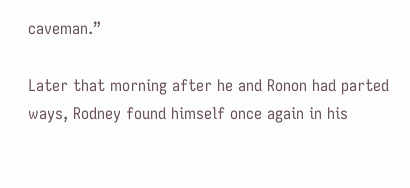caveman.”

Later that morning after he and Ronon had parted ways, Rodney found himself once again in his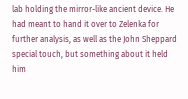lab holding the mirror-like ancient device. He had meant to hand it over to Zelenka for further analysis, as well as the John Sheppard special touch, but something about it held him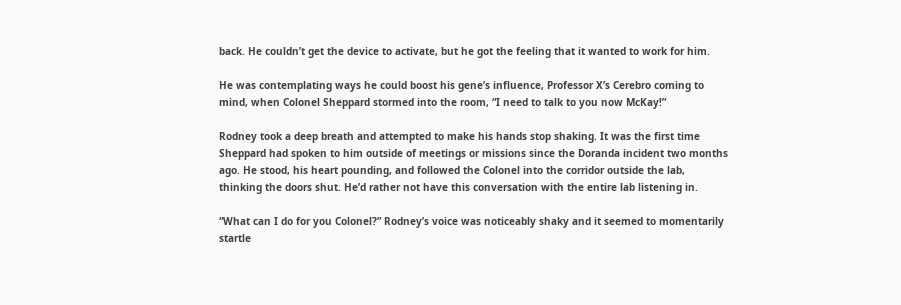back. He couldn’t get the device to activate, but he got the feeling that it wanted to work for him.

He was contemplating ways he could boost his gene’s influence, Professor X’s Cerebro coming to mind, when Colonel Sheppard stormed into the room, “I need to talk to you now McKay!”

Rodney took a deep breath and attempted to make his hands stop shaking. It was the first time Sheppard had spoken to him outside of meetings or missions since the Doranda incident two months ago. He stood, his heart pounding, and followed the Colonel into the corridor outside the lab, thinking the doors shut. He’d rather not have this conversation with the entire lab listening in.

“What can I do for you Colonel?” Rodney’s voice was noticeably shaky and it seemed to momentarily startle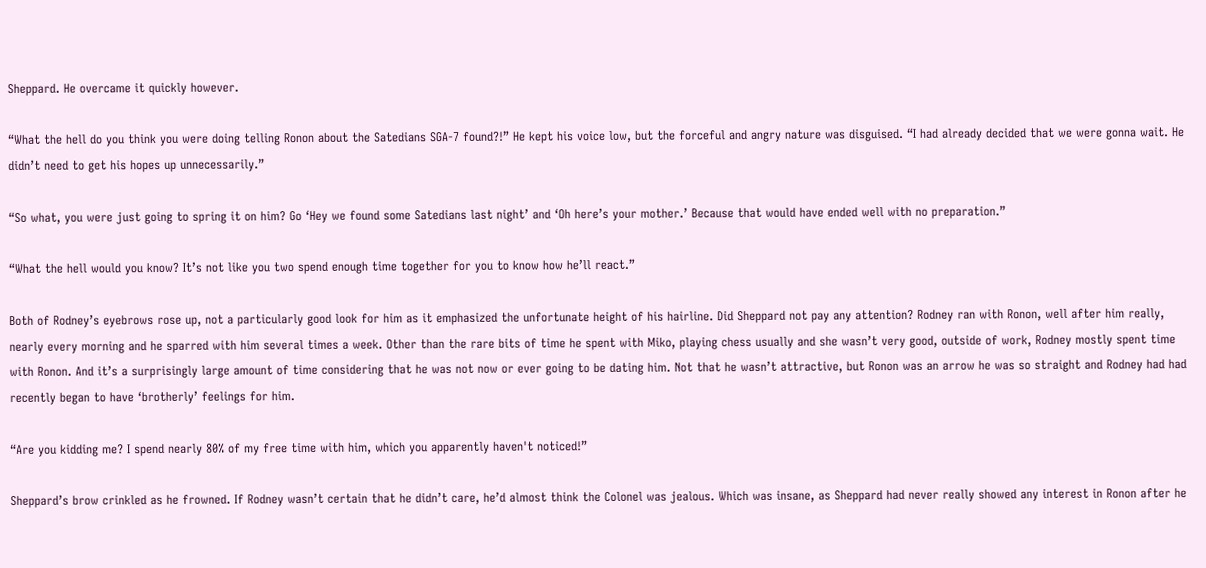Sheppard. He overcame it quickly however.

“What the hell do you think you were doing telling Ronon about the Satedians SGA-7 found?!” He kept his voice low, but the forceful and angry nature was disguised. “I had already decided that we were gonna wait. He didn’t need to get his hopes up unnecessarily.”

“So what, you were just going to spring it on him? Go ‘Hey we found some Satedians last night’ and ‘Oh here’s your mother.’ Because that would have ended well with no preparation.”

“What the hell would you know? It’s not like you two spend enough time together for you to know how he’ll react.”

Both of Rodney’s eyebrows rose up, not a particularly good look for him as it emphasized the unfortunate height of his hairline. Did Sheppard not pay any attention? Rodney ran with Ronon, well after him really, nearly every morning and he sparred with him several times a week. Other than the rare bits of time he spent with Miko, playing chess usually and she wasn’t very good, outside of work, Rodney mostly spent time with Ronon. And it’s a surprisingly large amount of time considering that he was not now or ever going to be dating him. Not that he wasn’t attractive, but Ronon was an arrow he was so straight and Rodney had had recently began to have ‘brotherly’ feelings for him.

“Are you kidding me? I spend nearly 80% of my free time with him, which you apparently haven't noticed!”

Sheppard’s brow crinkled as he frowned. If Rodney wasn’t certain that he didn’t care, he’d almost think the Colonel was jealous. Which was insane, as Sheppard had never really showed any interest in Ronon after he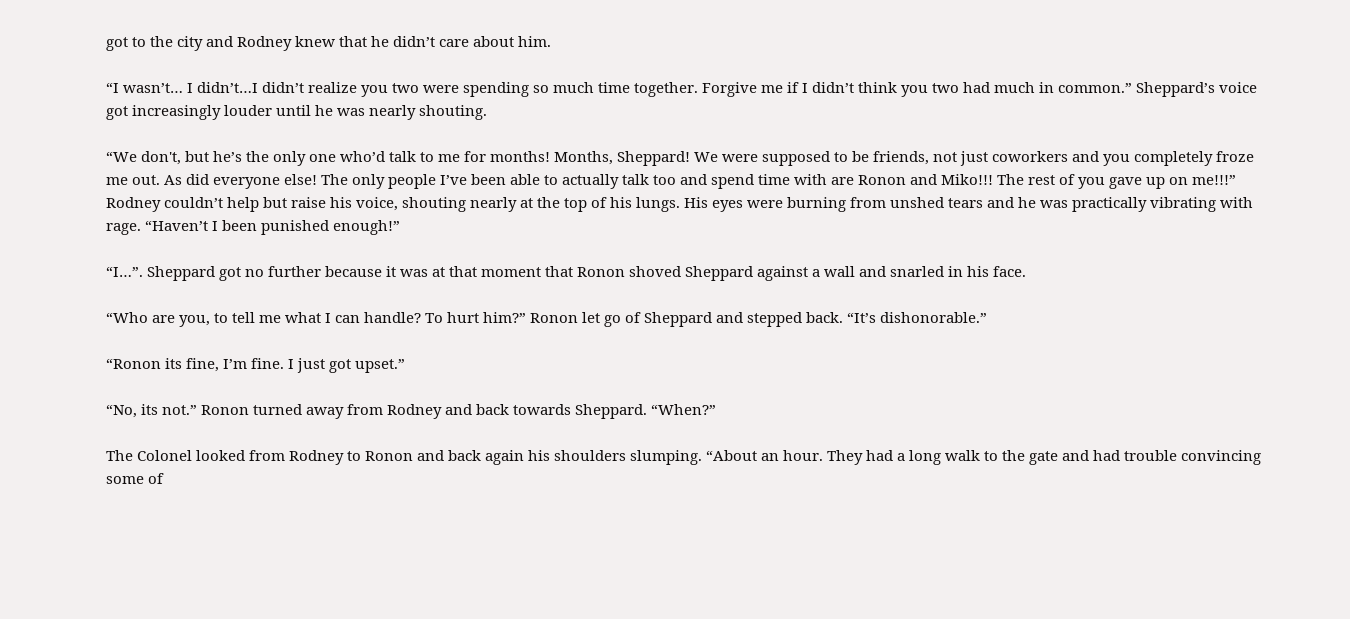got to the city and Rodney knew that he didn’t care about him.

“I wasn’t… I didn’t…I didn’t realize you two were spending so much time together. Forgive me if I didn’t think you two had much in common.” Sheppard’s voice got increasingly louder until he was nearly shouting.

“We don't, but he’s the only one who’d talk to me for months! Months, Sheppard! We were supposed to be friends, not just coworkers and you completely froze me out. As did everyone else! The only people I’ve been able to actually talk too and spend time with are Ronon and Miko!!! The rest of you gave up on me!!!” Rodney couldn’t help but raise his voice, shouting nearly at the top of his lungs. His eyes were burning from unshed tears and he was practically vibrating with rage. “Haven’t I been punished enough!”

“I…”. Sheppard got no further because it was at that moment that Ronon shoved Sheppard against a wall and snarled in his face.

“Who are you, to tell me what I can handle? To hurt him?” Ronon let go of Sheppard and stepped back. “It’s dishonorable.”

“Ronon its fine, I’m fine. I just got upset.”

“No, its not.” Ronon turned away from Rodney and back towards Sheppard. “When?”

The Colonel looked from Rodney to Ronon and back again his shoulders slumping. “About an hour. They had a long walk to the gate and had trouble convincing some of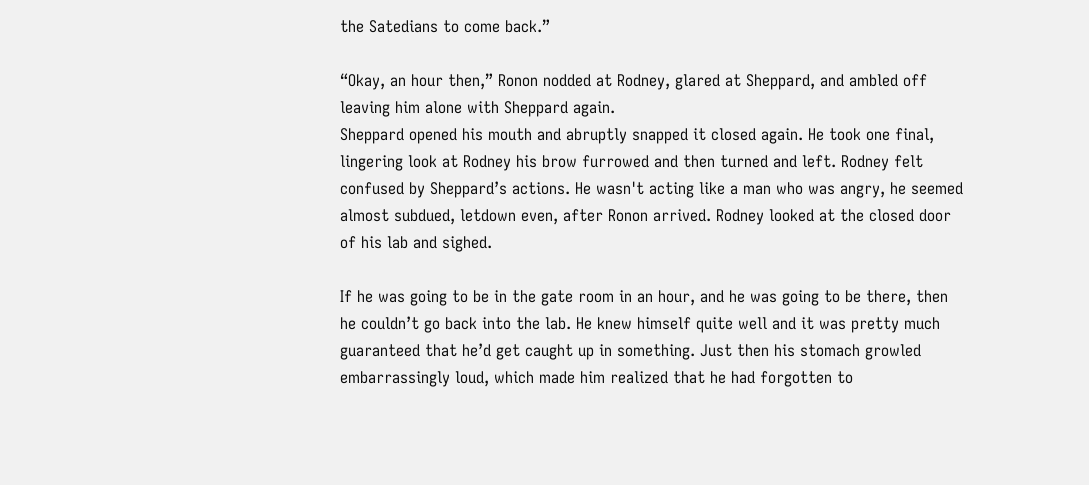the Satedians to come back.”

“Okay, an hour then,” Ronon nodded at Rodney, glared at Sheppard, and ambled off leaving him alone with Sheppard again.
Sheppard opened his mouth and abruptly snapped it closed again. He took one final, lingering look at Rodney his brow furrowed and then turned and left. Rodney felt confused by Sheppard’s actions. He wasn't acting like a man who was angry, he seemed almost subdued, letdown even, after Ronon arrived. Rodney looked at the closed door of his lab and sighed.

If he was going to be in the gate room in an hour, and he was going to be there, then he couldn’t go back into the lab. He knew himself quite well and it was pretty much guaranteed that he’d get caught up in something. Just then his stomach growled embarrassingly loud, which made him realized that he had forgotten to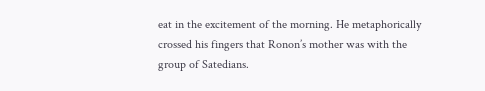eat in the excitement of the morning. He metaphorically crossed his fingers that Ronon’s mother was with the group of Satedians.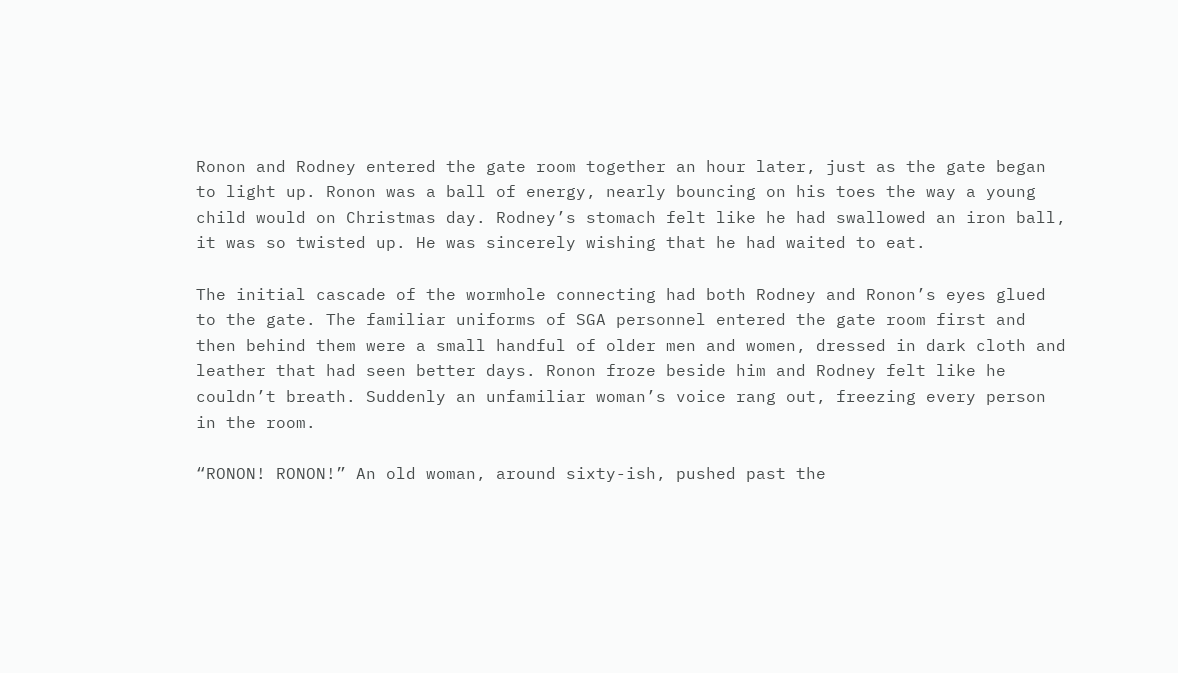Ronon and Rodney entered the gate room together an hour later, just as the gate began to light up. Ronon was a ball of energy, nearly bouncing on his toes the way a young child would on Christmas day. Rodney’s stomach felt like he had swallowed an iron ball, it was so twisted up. He was sincerely wishing that he had waited to eat.

The initial cascade of the wormhole connecting had both Rodney and Ronon’s eyes glued to the gate. The familiar uniforms of SGA personnel entered the gate room first and then behind them were a small handful of older men and women, dressed in dark cloth and leather that had seen better days. Ronon froze beside him and Rodney felt like he couldn’t breath. Suddenly an unfamiliar woman’s voice rang out, freezing every person in the room.

“RONON! RONON!” An old woman, around sixty-ish, pushed past the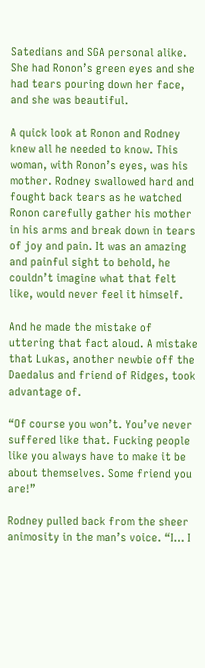Satedians and SGA personal alike. She had Ronon’s green eyes and she had tears pouring down her face, and she was beautiful.

A quick look at Ronon and Rodney knew all he needed to know. This woman, with Ronon’s eyes, was his mother. Rodney swallowed hard and fought back tears as he watched Ronon carefully gather his mother in his arms and break down in tears of joy and pain. It was an amazing and painful sight to behold, he couldn’t imagine what that felt like, would never feel it himself.

And he made the mistake of uttering that fact aloud. A mistake that Lukas, another newbie off the Daedalus and friend of Ridges, took advantage of.

“Of course you won’t. You’ve never suffered like that. Fucking people like you always have to make it be about themselves. Some friend you are!”

Rodney pulled back from the sheer animosity in the man’s voice. “I… I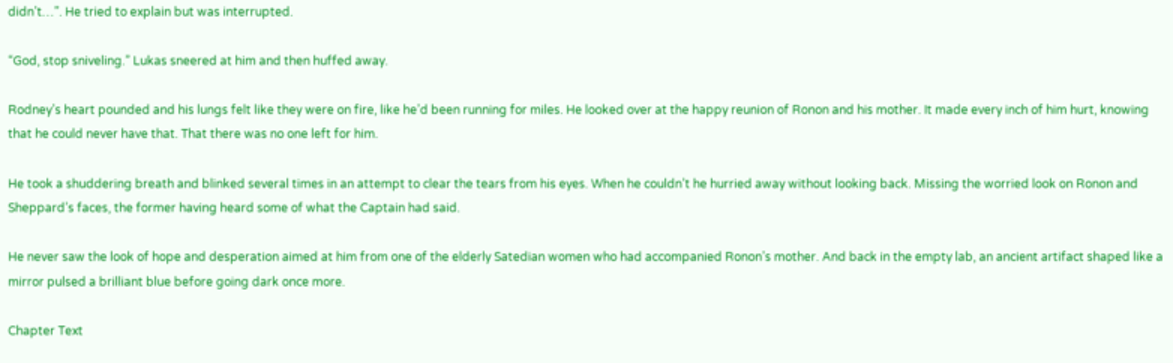didn’t…”. He tried to explain but was interrupted.

“God, stop sniveling.” Lukas sneered at him and then huffed away.

Rodney’s heart pounded and his lungs felt like they were on fire, like he’d been running for miles. He looked over at the happy reunion of Ronon and his mother. It made every inch of him hurt, knowing that he could never have that. That there was no one left for him.

He took a shuddering breath and blinked several times in an attempt to clear the tears from his eyes. When he couldn’t he hurried away without looking back. Missing the worried look on Ronon and Sheppard’s faces, the former having heard some of what the Captain had said.

He never saw the look of hope and desperation aimed at him from one of the elderly Satedian women who had accompanied Ronon’s mother. And back in the empty lab, an ancient artifact shaped like a mirror pulsed a brilliant blue before going dark once more.

Chapter Text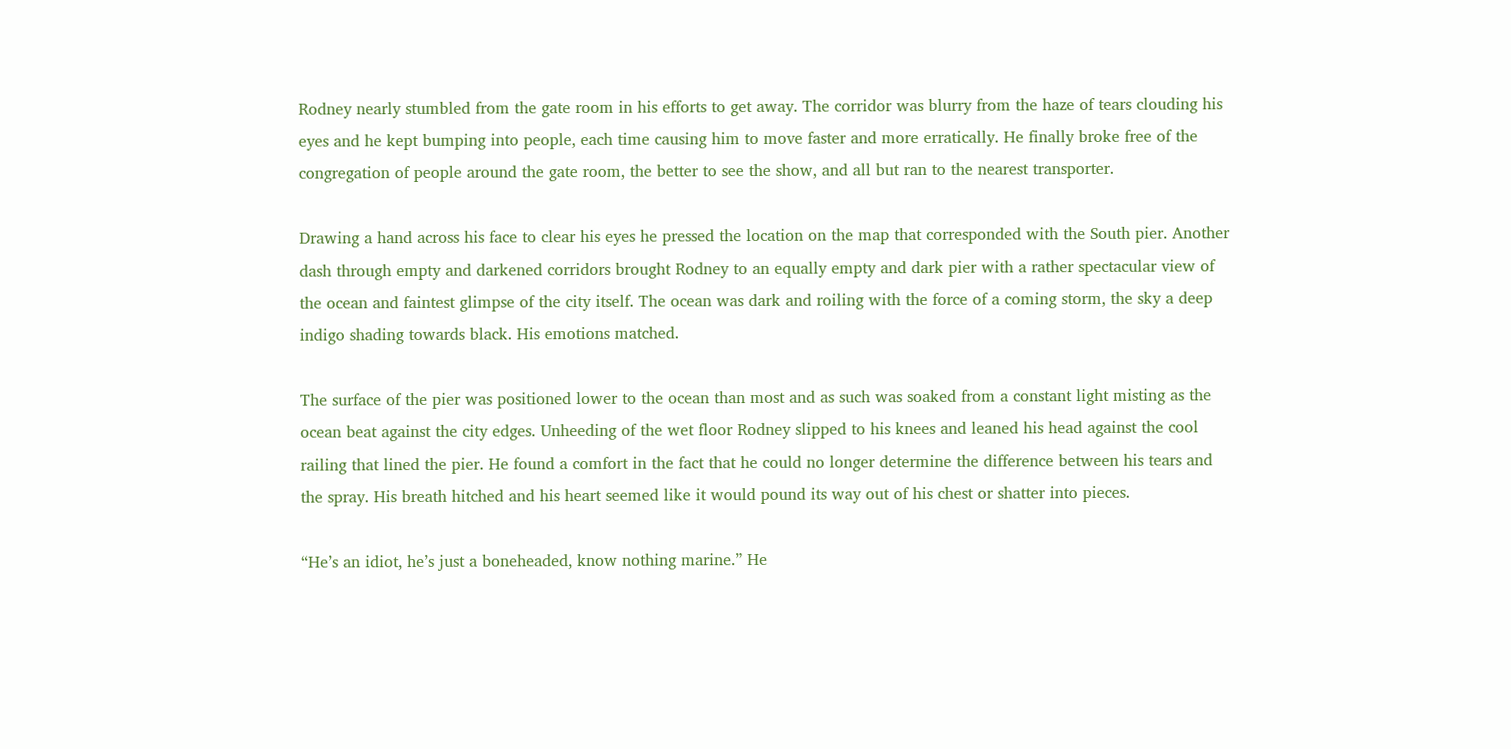Rodney nearly stumbled from the gate room in his efforts to get away. The corridor was blurry from the haze of tears clouding his eyes and he kept bumping into people, each time causing him to move faster and more erratically. He finally broke free of the congregation of people around the gate room, the better to see the show, and all but ran to the nearest transporter.

Drawing a hand across his face to clear his eyes he pressed the location on the map that corresponded with the South pier. Another dash through empty and darkened corridors brought Rodney to an equally empty and dark pier with a rather spectacular view of the ocean and faintest glimpse of the city itself. The ocean was dark and roiling with the force of a coming storm, the sky a deep indigo shading towards black. His emotions matched.

The surface of the pier was positioned lower to the ocean than most and as such was soaked from a constant light misting as the ocean beat against the city edges. Unheeding of the wet floor Rodney slipped to his knees and leaned his head against the cool railing that lined the pier. He found a comfort in the fact that he could no longer determine the difference between his tears and the spray. His breath hitched and his heart seemed like it would pound its way out of his chest or shatter into pieces.

“He’s an idiot, he’s just a boneheaded, know nothing marine.” He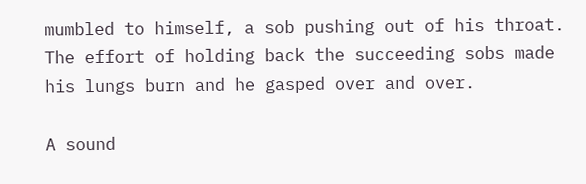mumbled to himself, a sob pushing out of his throat. The effort of holding back the succeeding sobs made his lungs burn and he gasped over and over.

A sound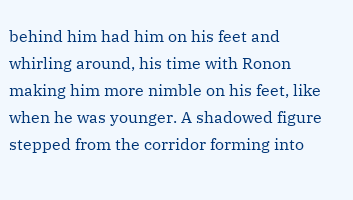behind him had him on his feet and whirling around, his time with Ronon making him more nimble on his feet, like when he was younger. A shadowed figure stepped from the corridor forming into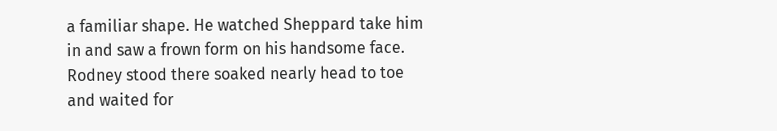a familiar shape. He watched Sheppard take him in and saw a frown form on his handsome face. Rodney stood there soaked nearly head to toe and waited for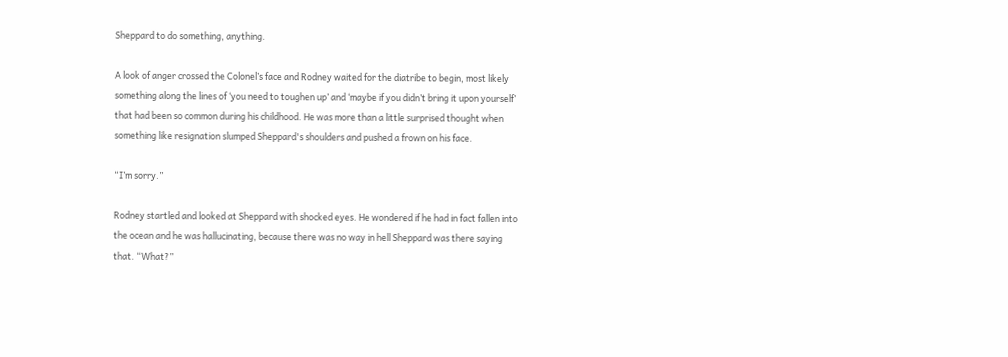Sheppard to do something, anything.

A look of anger crossed the Colonel’s face and Rodney waited for the diatribe to begin, most likely something along the lines of ‘you need to toughen up’ and ‘maybe if you didn’t bring it upon yourself’ that had been so common during his childhood. He was more than a little surprised thought when something like resignation slumped Sheppard's shoulders and pushed a frown on his face.

“I’m sorry.”

Rodney startled and looked at Sheppard with shocked eyes. He wondered if he had in fact fallen into the ocean and he was hallucinating, because there was no way in hell Sheppard was there saying that. “What?”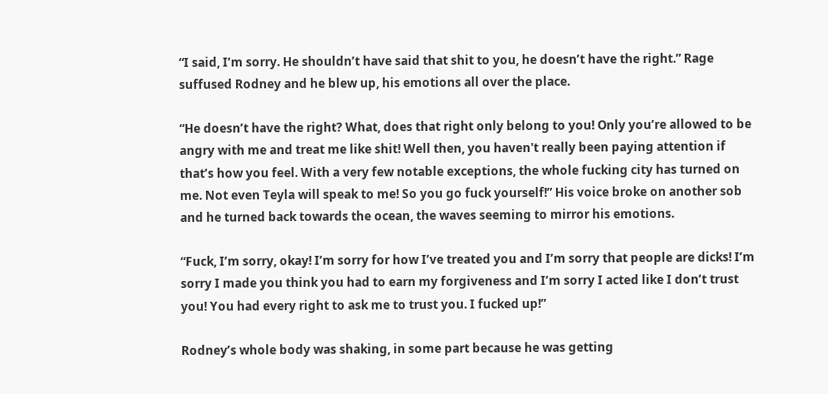“I said, I’m sorry. He shouldn’t have said that shit to you, he doesn’t have the right.” Rage suffused Rodney and he blew up, his emotions all over the place.

“He doesn’t have the right? What, does that right only belong to you! Only you’re allowed to be angry with me and treat me like shit! Well then, you haven't really been paying attention if that’s how you feel. With a very few notable exceptions, the whole fucking city has turned on me. Not even Teyla will speak to me! So you go fuck yourself!” His voice broke on another sob and he turned back towards the ocean, the waves seeming to mirror his emotions.

“Fuck, I’m sorry, okay! I’m sorry for how I’ve treated you and I’m sorry that people are dicks! I’m sorry I made you think you had to earn my forgiveness and I’m sorry I acted like I don’t trust you! You had every right to ask me to trust you. I fucked up!”

Rodney’s whole body was shaking, in some part because he was getting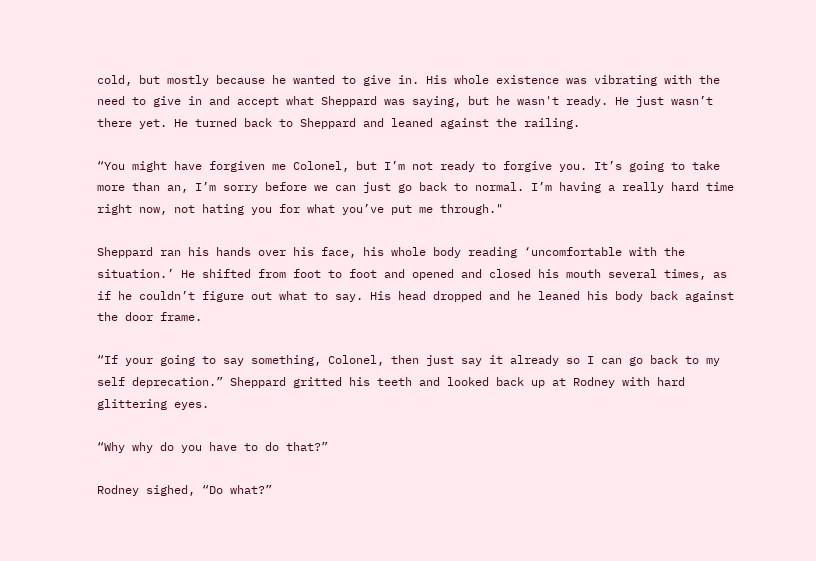cold, but mostly because he wanted to give in. His whole existence was vibrating with the need to give in and accept what Sheppard was saying, but he wasn't ready. He just wasn’t there yet. He turned back to Sheppard and leaned against the railing.

“You might have forgiven me Colonel, but I’m not ready to forgive you. It’s going to take more than an, I’m sorry before we can just go back to normal. I’m having a really hard time right now, not hating you for what you’ve put me through."

Sheppard ran his hands over his face, his whole body reading ‘uncomfortable with the situation.’ He shifted from foot to foot and opened and closed his mouth several times, as if he couldn’t figure out what to say. His head dropped and he leaned his body back against the door frame.

“If your going to say something, Colonel, then just say it already so I can go back to my self deprecation.” Sheppard gritted his teeth and looked back up at Rodney with hard glittering eyes.

“Why why do you have to do that?”

Rodney sighed, “Do what?”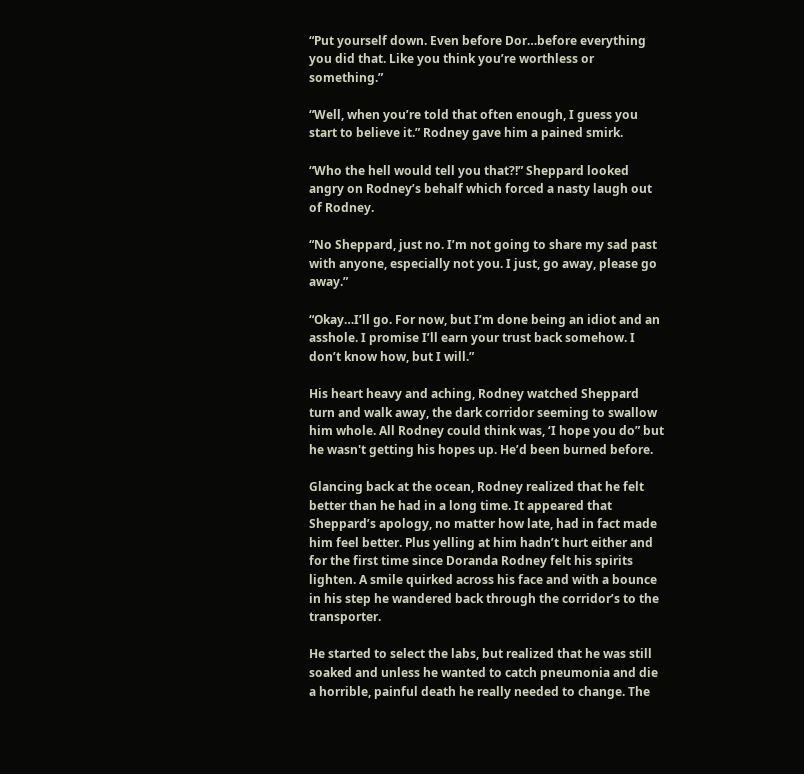“Put yourself down. Even before Dor…before everything you did that. Like you think you’re worthless or something.”

“Well, when you’re told that often enough, I guess you start to believe it.” Rodney gave him a pained smirk.

“Who the hell would tell you that?!” Sheppard looked angry on Rodney’s behalf which forced a nasty laugh out of Rodney.

“No Sheppard, just no. I’m not going to share my sad past with anyone, especially not you. I just, go away, please go away.”

“Okay…I’ll go. For now, but I’m done being an idiot and an asshole. I promise I’ll earn your trust back somehow. I don’t know how, but I will.”

His heart heavy and aching, Rodney watched Sheppard turn and walk away, the dark corridor seeming to swallow him whole. All Rodney could think was, ‘I hope you do” but he wasn't getting his hopes up. He’d been burned before.

Glancing back at the ocean, Rodney realized that he felt better than he had in a long time. It appeared that Sheppard’s apology, no matter how late, had in fact made him feel better. Plus yelling at him hadn’t hurt either and for the first time since Doranda Rodney felt his spirits lighten. A smile quirked across his face and with a bounce in his step he wandered back through the corridor’s to the transporter.

He started to select the labs, but realized that he was still soaked and unless he wanted to catch pneumonia and die a horrible, painful death he really needed to change. The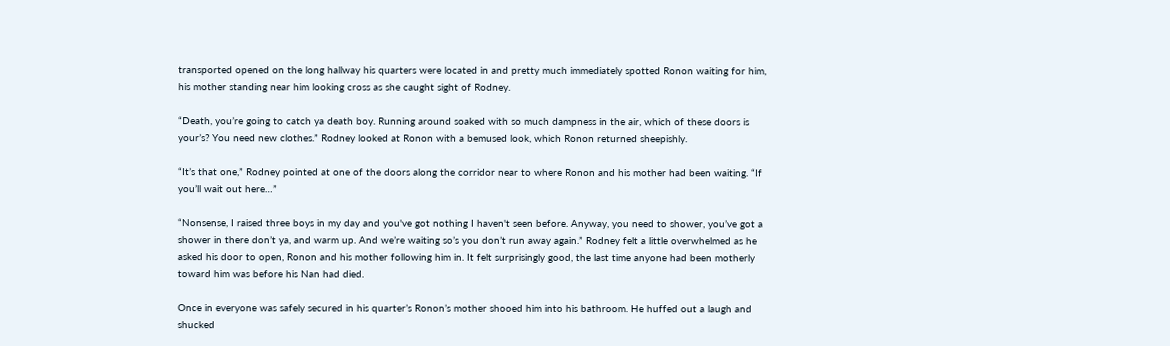transported opened on the long hallway his quarters were located in and pretty much immediately spotted Ronon waiting for him, his mother standing near him looking cross as she caught sight of Rodney.

“Death, you’re going to catch ya death boy. Running around soaked with so much dampness in the air, which of these doors is your’s? You need new clothes.” Rodney looked at Ronon with a bemused look, which Ronon returned sheepishly.

“It’s that one,” Rodney pointed at one of the doors along the corridor near to where Ronon and his mother had been waiting. “If you’ll wait out here…”

“Nonsense, I raised three boys in my day and you've got nothing I haven't seen before. Anyway, you need to shower, you’ve got a shower in there don’t ya, and warm up. And we’re waiting so’s you don’t run away again.” Rodney felt a little overwhelmed as he asked his door to open, Ronon and his mother following him in. It felt surprisingly good, the last time anyone had been motherly toward him was before his Nan had died.

Once in everyone was safely secured in his quarter’s Ronon’s mother shooed him into his bathroom. He huffed out a laugh and shucked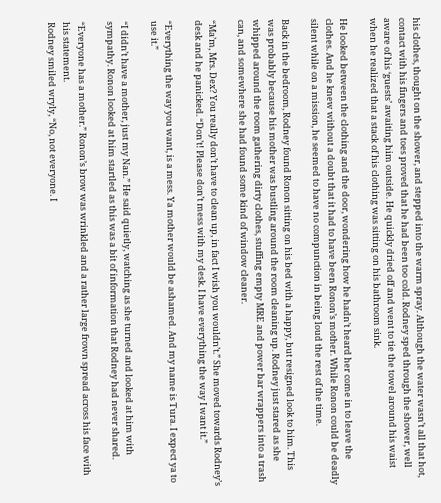his clothes, thought on the shower, and stepped into the warm spray. Although the water wasn’t all that hot, contact with his fingers and toes proved that he had been too cold. Rodney sped through the shower, well aware of his ‘guests’ awaiting him outside. He quickly dried off and went to tie the towel around his waist when he realized that a stack of his clothing was sitting on his bathroom sink.

He looked between the clothing and the door, wondering how he hadn’t heard her come in to leave the clothes. And he knew without a doubt that it had to have been Ronon’s mother. While Ronon could be deadly silent while on a mission, he seemed to have no compunction in being loud the rest of the time.

Back in the bedroom, Rodney found Ronon sitting on his bed with a happy, but resigned look to him. This was probably because his mother was bustling around the room cleaning up. Rodney just stared as she whipped around the room gathering dirty clothes, stuffing empty MRE and power bar wrappers into a trash can, and somewhere she had found some kind of window cleaner.

“Ma’m, Mrs. Dex? You really don’t have to clean up, in fact I wish you wouldn’t.” She moved towards Rodney’s desk and he panicked. “Don’t! Please don’t mess with my desk. I have everything the way I want it.”

“Everything the way you want, is a mess. Ya mother would be ashamed. And my name is Tura. I expect ya to use it.”

“I didn’t have a mother, just my Nan.” He said quietly, watching as she turned and looked at him with sympathy. Ronon looked at him startled as this was a bit of information that Rodney had never shared.

“Everyone has a mother.” Ronon’s brow was wrinkled and a rather large frown spread across his face with his statement.
Rodney smiled wryly, “No, not everyone. I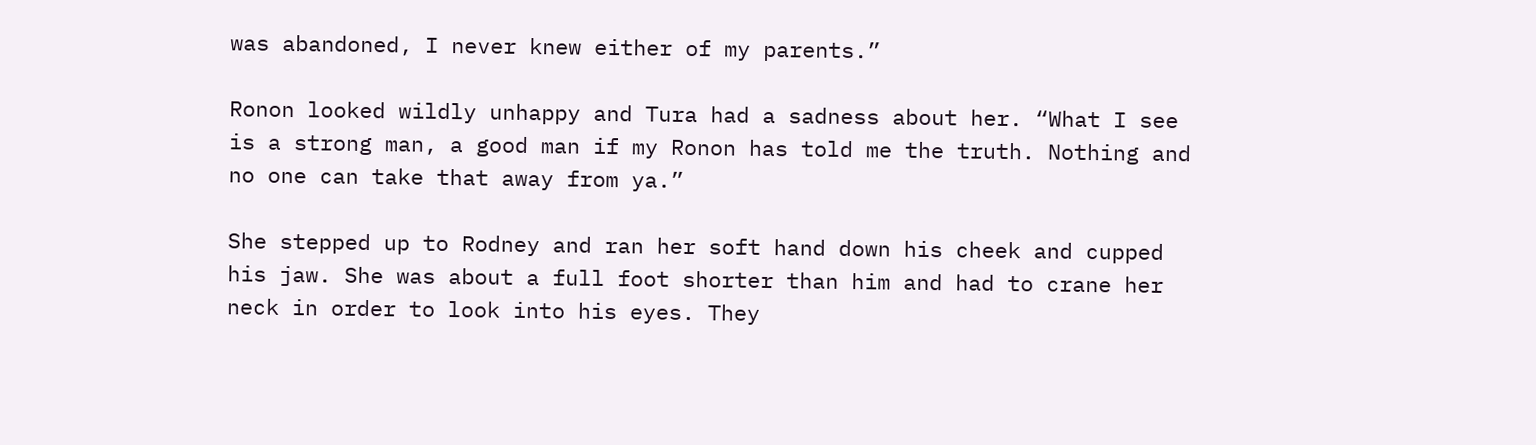was abandoned, I never knew either of my parents.”

Ronon looked wildly unhappy and Tura had a sadness about her. “What I see is a strong man, a good man if my Ronon has told me the truth. Nothing and no one can take that away from ya.”

She stepped up to Rodney and ran her soft hand down his cheek and cupped his jaw. She was about a full foot shorter than him and had to crane her neck in order to look into his eyes. They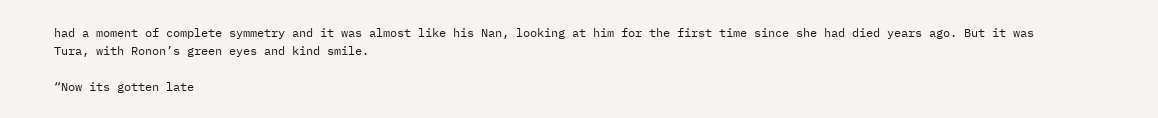had a moment of complete symmetry and it was almost like his Nan, looking at him for the first time since she had died years ago. But it was Tura, with Ronon’s green eyes and kind smile.

“Now its gotten late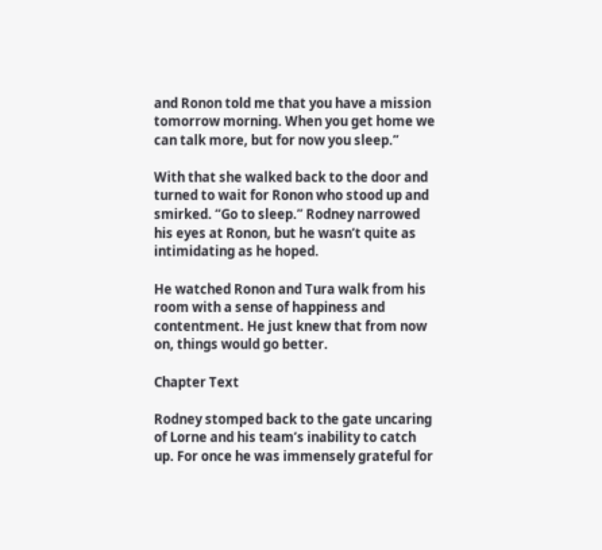and Ronon told me that you have a mission tomorrow morning. When you get home we can talk more, but for now you sleep.”

With that she walked back to the door and turned to wait for Ronon who stood up and smirked. “Go to sleep.” Rodney narrowed his eyes at Ronon, but he wasn’t quite as intimidating as he hoped.

He watched Ronon and Tura walk from his room with a sense of happiness and contentment. He just knew that from now on, things would go better.

Chapter Text

Rodney stomped back to the gate uncaring of Lorne and his team’s inability to catch up. For once he was immensely grateful for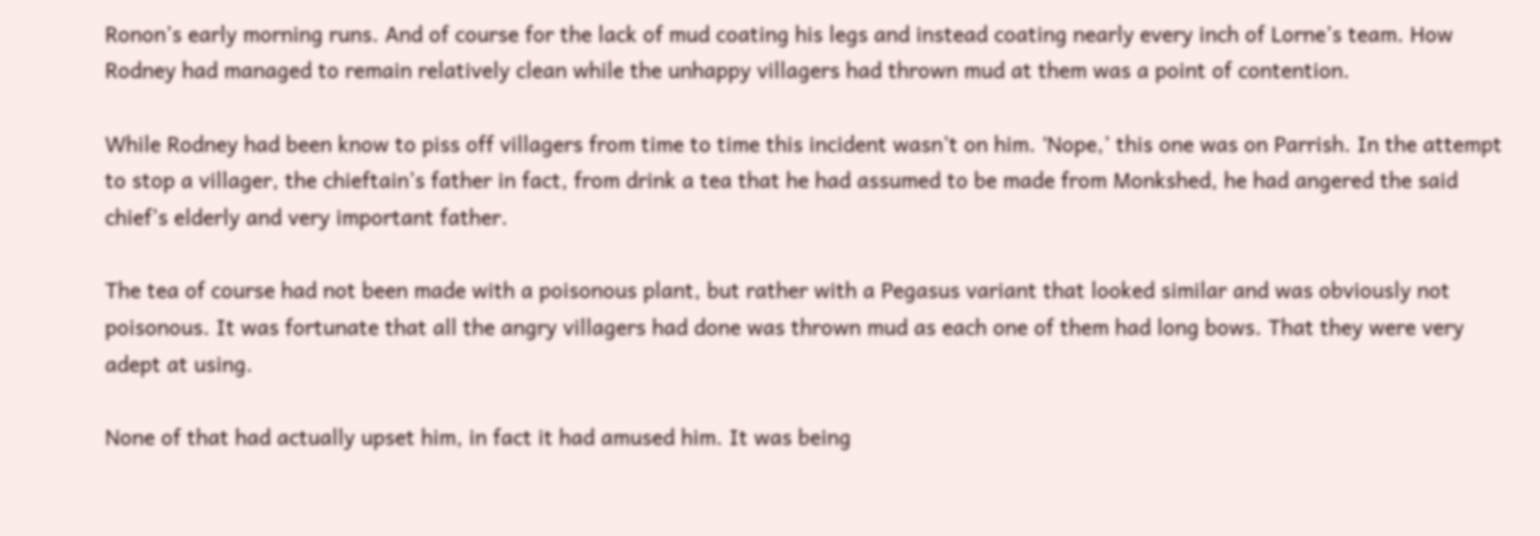Ronon’s early morning runs. And of course for the lack of mud coating his legs and instead coating nearly every inch of Lorne’s team. How Rodney had managed to remain relatively clean while the unhappy villagers had thrown mud at them was a point of contention.

While Rodney had been know to piss off villagers from time to time this incident wasn’t on him. ‘Nope,’ this one was on Parrish. In the attempt to stop a villager, the chieftain’s father in fact, from drink a tea that he had assumed to be made from Monkshed, he had angered the said chief’s elderly and very important father.

The tea of course had not been made with a poisonous plant, but rather with a Pegasus variant that looked similar and was obviously not poisonous. It was fortunate that all the angry villagers had done was thrown mud as each one of them had long bows. That they were very adept at using.

None of that had actually upset him, in fact it had amused him. It was being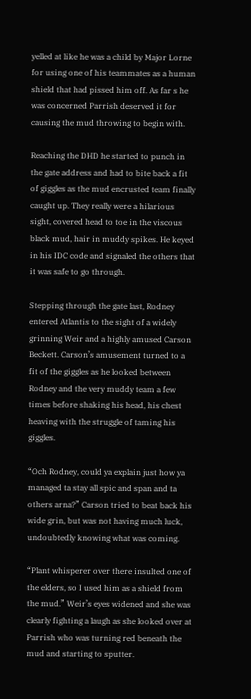yelled at like he was a child by Major Lorne for using one of his teammates as a human shield that had pissed him off. As far s he was concerned Parrish deserved it for causing the mud throwing to begin with.

Reaching the DHD he started to punch in the gate address and had to bite back a fit of giggles as the mud encrusted team finally caught up. They really were a hilarious sight, covered head to toe in the viscous black mud, hair in muddy spikes. He keyed in his IDC code and signaled the others that it was safe to go through.

Stepping through the gate last, Rodney entered Atlantis to the sight of a widely grinning Weir and a highly amused Carson Beckett. Carson’s amusement turned to a fit of the giggles as he looked between Rodney and the very muddy team a few times before shaking his head, his chest heaving with the struggle of taming his giggles.

“Och Rodney, could ya explain just how ya managed ta stay all spic and span and ta others arna?” Carson tried to beat back his wide grin, but was not having much luck, undoubtedly knowing what was coming.

“Plant whisperer over there insulted one of the elders, so I used him as a shield from the mud.” Weir’s eyes widened and she was clearly fighting a laugh as she looked over at Parrish who was turning red beneath the mud and starting to sputter.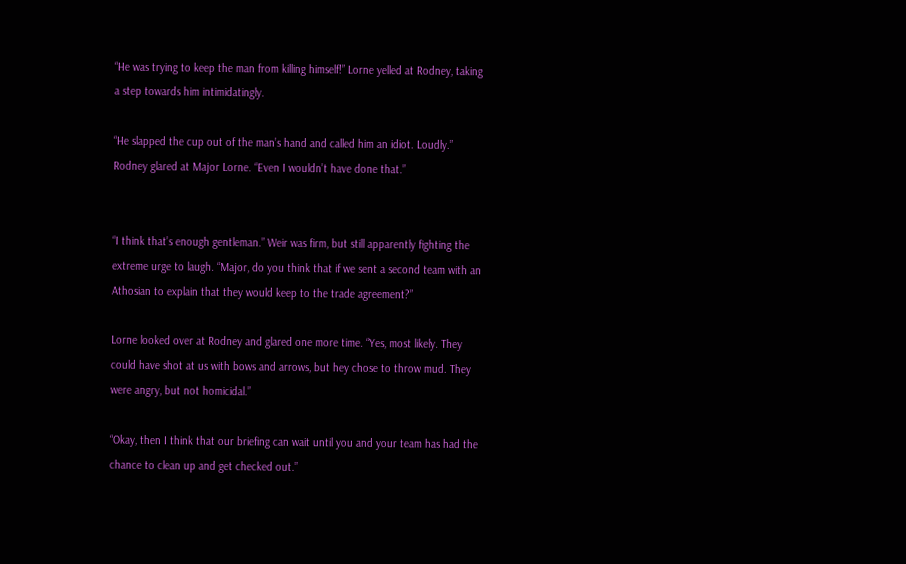“He was trying to keep the man from killing himself!” Lorne yelled at Rodney, taking a step towards him intimidatingly.

“He slapped the cup out of the man’s hand and called him an idiot. Loudly.” Rodney glared at Major Lorne. “Even I wouldn’t have done that.”


“I think that’s enough gentleman.” Weir was firm, but still apparently fighting the extreme urge to laugh. “Major, do you think that if we sent a second team with an Athosian to explain that they would keep to the trade agreement?”

Lorne looked over at Rodney and glared one more time. “Yes, most likely. They could have shot at us with bows and arrows, but hey chose to throw mud. They were angry, but not homicidal.”

“Okay, then I think that our briefing can wait until you and your team has had the chance to clean up and get checked out.”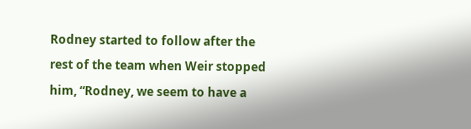Rodney started to follow after the rest of the team when Weir stopped him, “Rodney, we seem to have a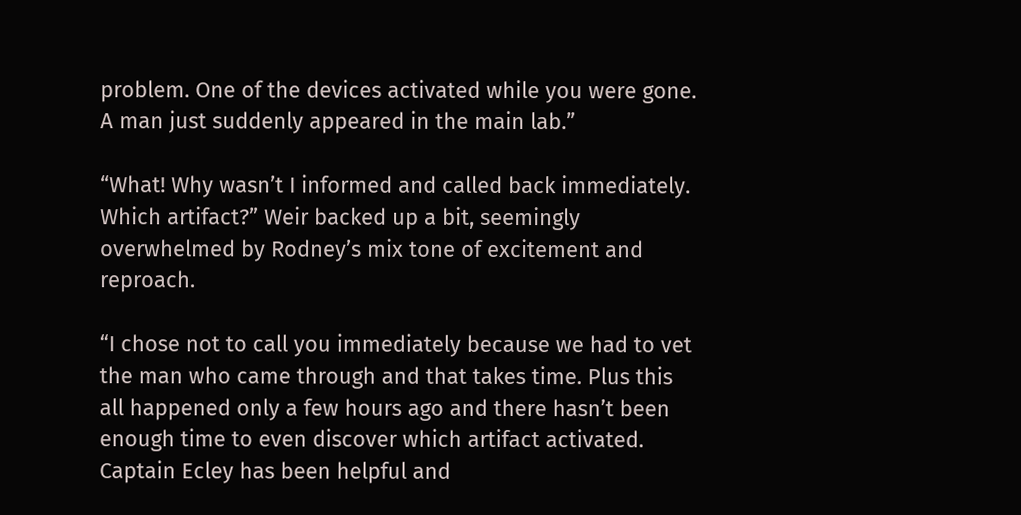problem. One of the devices activated while you were gone. A man just suddenly appeared in the main lab.”

“What! Why wasn’t I informed and called back immediately. Which artifact?” Weir backed up a bit, seemingly overwhelmed by Rodney’s mix tone of excitement and reproach.

“I chose not to call you immediately because we had to vet the man who came through and that takes time. Plus this all happened only a few hours ago and there hasn’t been enough time to even discover which artifact activated. Captain Ecley has been helpful and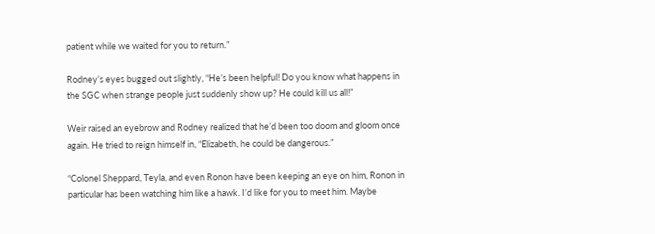patient while we waited for you to return.”

Rodney’s eyes bugged out slightly, “He’s been helpful! Do you know what happens in the SGC when strange people just suddenly show up? He could kill us all!”

Weir raised an eyebrow and Rodney realized that he’d been too doom and gloom once again. He tried to reign himself in, “Elizabeth, he could be dangerous.”

“Colonel Sheppard, Teyla, and even Ronon have been keeping an eye on him, Ronon in particular has been watching him like a hawk. I’d like for you to meet him. Maybe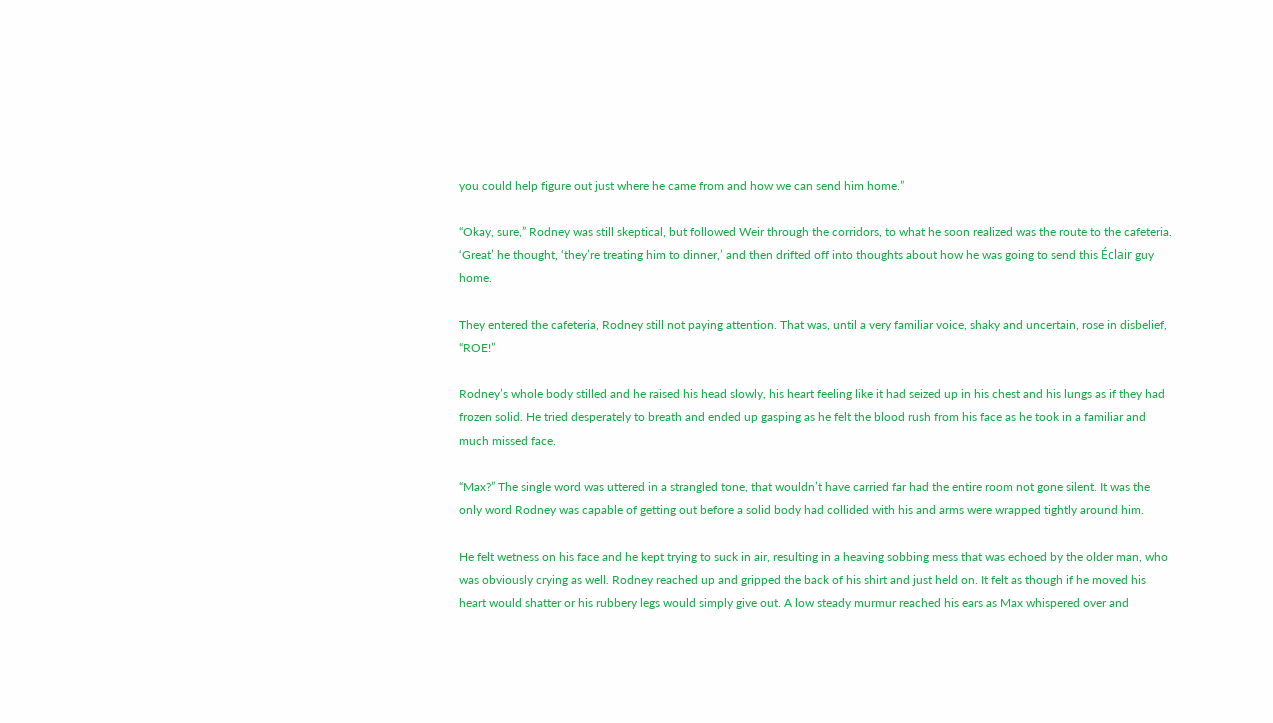you could help figure out just where he came from and how we can send him home.”

“Okay, sure,” Rodney was still skeptical, but followed Weir through the corridors, to what he soon realized was the route to the cafeteria. ‘Great’ he thought, ‘they’re treating him to dinner,’ and then drifted off into thoughts about how he was going to send this Éclair guy home.

They entered the cafeteria, Rodney still not paying attention. That was, until a very familiar voice, shaky and uncertain, rose in disbelief, “ROE!”

Rodney’s whole body stilled and he raised his head slowly, his heart feeling like it had seized up in his chest and his lungs as if they had frozen solid. He tried desperately to breath and ended up gasping as he felt the blood rush from his face as he took in a familiar and much missed face.

“Max?” The single word was uttered in a strangled tone, that wouldn’t have carried far had the entire room not gone silent. It was the only word Rodney was capable of getting out before a solid body had collided with his and arms were wrapped tightly around him.

He felt wetness on his face and he kept trying to suck in air, resulting in a heaving sobbing mess that was echoed by the older man, who was obviously crying as well. Rodney reached up and gripped the back of his shirt and just held on. It felt as though if he moved his heart would shatter or his rubbery legs would simply give out. A low steady murmur reached his ears as Max whispered over and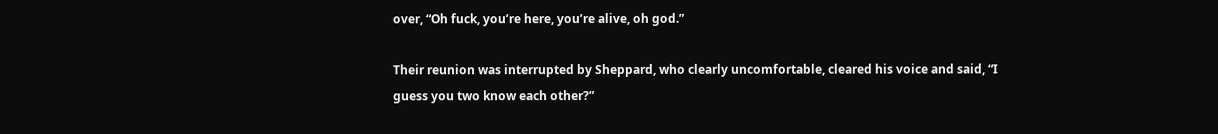over, “Oh fuck, you’re here, you’re alive, oh god.”

Their reunion was interrupted by Sheppard, who clearly uncomfortable, cleared his voice and said, “I guess you two know each other?”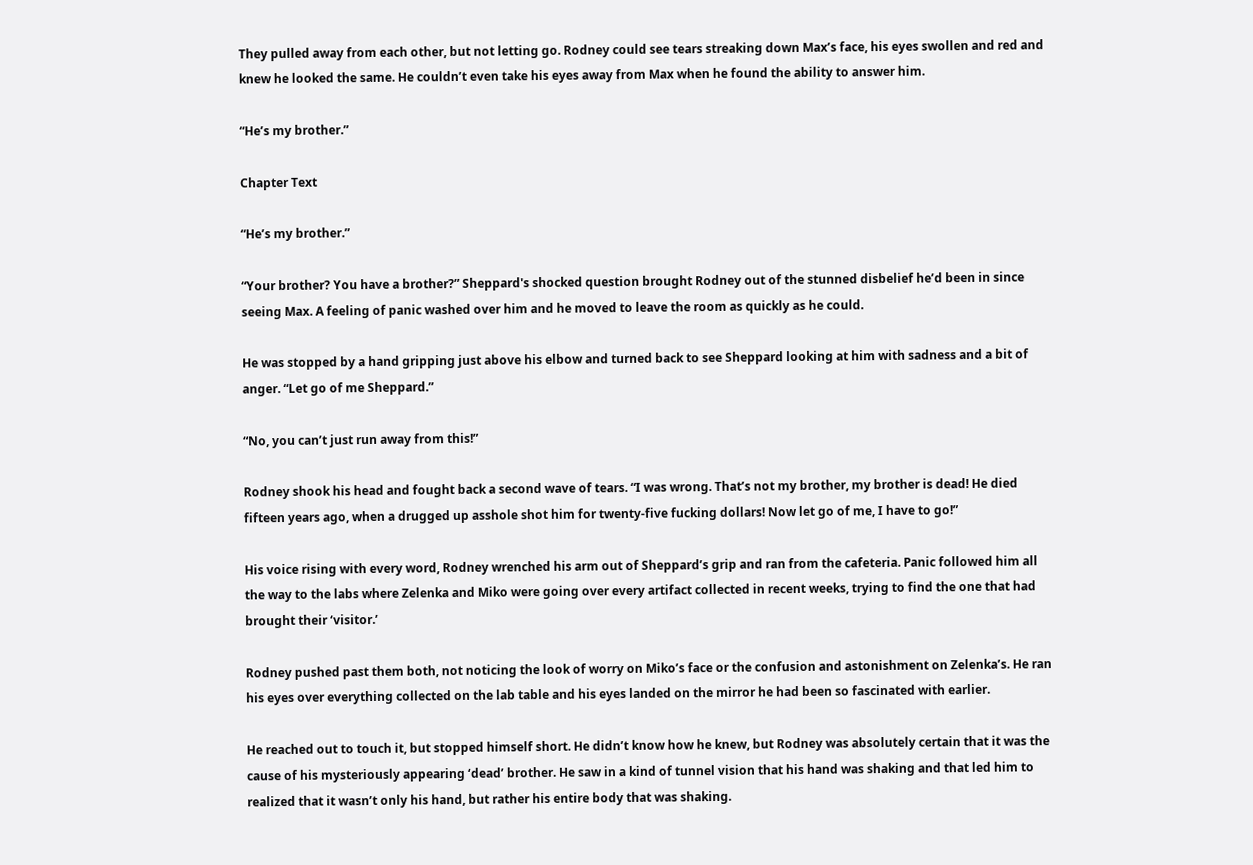They pulled away from each other, but not letting go. Rodney could see tears streaking down Max’s face, his eyes swollen and red and knew he looked the same. He couldn’t even take his eyes away from Max when he found the ability to answer him.

“He’s my brother.”

Chapter Text

“He’s my brother.”

“Your brother? You have a brother?” Sheppard's shocked question brought Rodney out of the stunned disbelief he’d been in since seeing Max. A feeling of panic washed over him and he moved to leave the room as quickly as he could.

He was stopped by a hand gripping just above his elbow and turned back to see Sheppard looking at him with sadness and a bit of anger. “Let go of me Sheppard.”

“No, you can’t just run away from this!”

Rodney shook his head and fought back a second wave of tears. “I was wrong. That’s not my brother, my brother is dead! He died fifteen years ago, when a drugged up asshole shot him for twenty-five fucking dollars! Now let go of me, I have to go!”

His voice rising with every word, Rodney wrenched his arm out of Sheppard’s grip and ran from the cafeteria. Panic followed him all the way to the labs where Zelenka and Miko were going over every artifact collected in recent weeks, trying to find the one that had brought their ‘visitor.’

Rodney pushed past them both, not noticing the look of worry on Miko’s face or the confusion and astonishment on Zelenka’s. He ran his eyes over everything collected on the lab table and his eyes landed on the mirror he had been so fascinated with earlier.

He reached out to touch it, but stopped himself short. He didn’t know how he knew, but Rodney was absolutely certain that it was the cause of his mysteriously appearing ‘dead’ brother. He saw in a kind of tunnel vision that his hand was shaking and that led him to realized that it wasn’t only his hand, but rather his entire body that was shaking.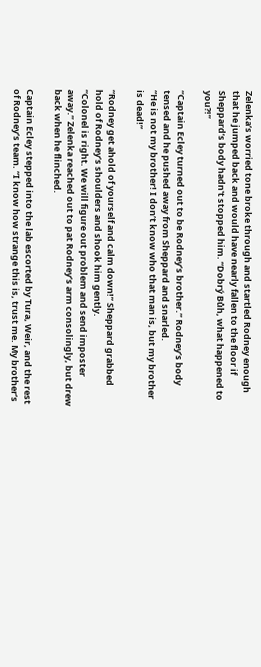Zelenka’s worried tone broke through and startled Rodney enough that he jumped back and would have nearly fallen to the floor if Sheppard’s body hadn't stopped him. “Dobrý Bůh, what happened to you?!”

“Captain Ecley turned out to be Rodney’s brother.” Rodney’s body tensed and he pushed away from Sheppard and snarled.
“He is not my brother! I don’t know who that man is, but my brother is dead!”

“Rodney get ahold of yourself and calm down!” Sheppard grabbed hold of Rodney’s shoulders and shook him gently.
“Colonel is right. We will figure out problem and send imposter away.” Zelenka reached out to pat Rodney’s arm consolingly, but drew back when he flinched.

Captain Ecley stepped into the lab escorted by Tura, Weir, and the rest of Rodney’s team. “I know how strange this is, trust me. My brother’s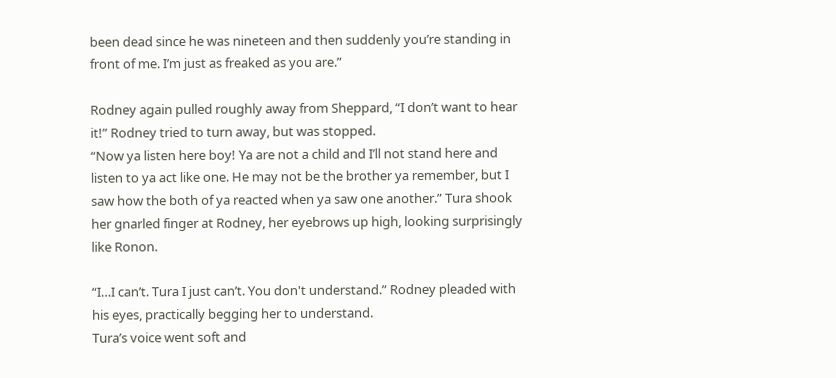been dead since he was nineteen and then suddenly you’re standing in front of me. I’m just as freaked as you are.”

Rodney again pulled roughly away from Sheppard, “I don’t want to hear it!” Rodney tried to turn away, but was stopped.
“Now ya listen here boy! Ya are not a child and I’ll not stand here and listen to ya act like one. He may not be the brother ya remember, but I saw how the both of ya reacted when ya saw one another.” Tura shook her gnarled finger at Rodney, her eyebrows up high, looking surprisingly like Ronon.

“I…I can’t. Tura I just can’t. You don't understand.” Rodney pleaded with his eyes, practically begging her to understand.
Tura’s voice went soft and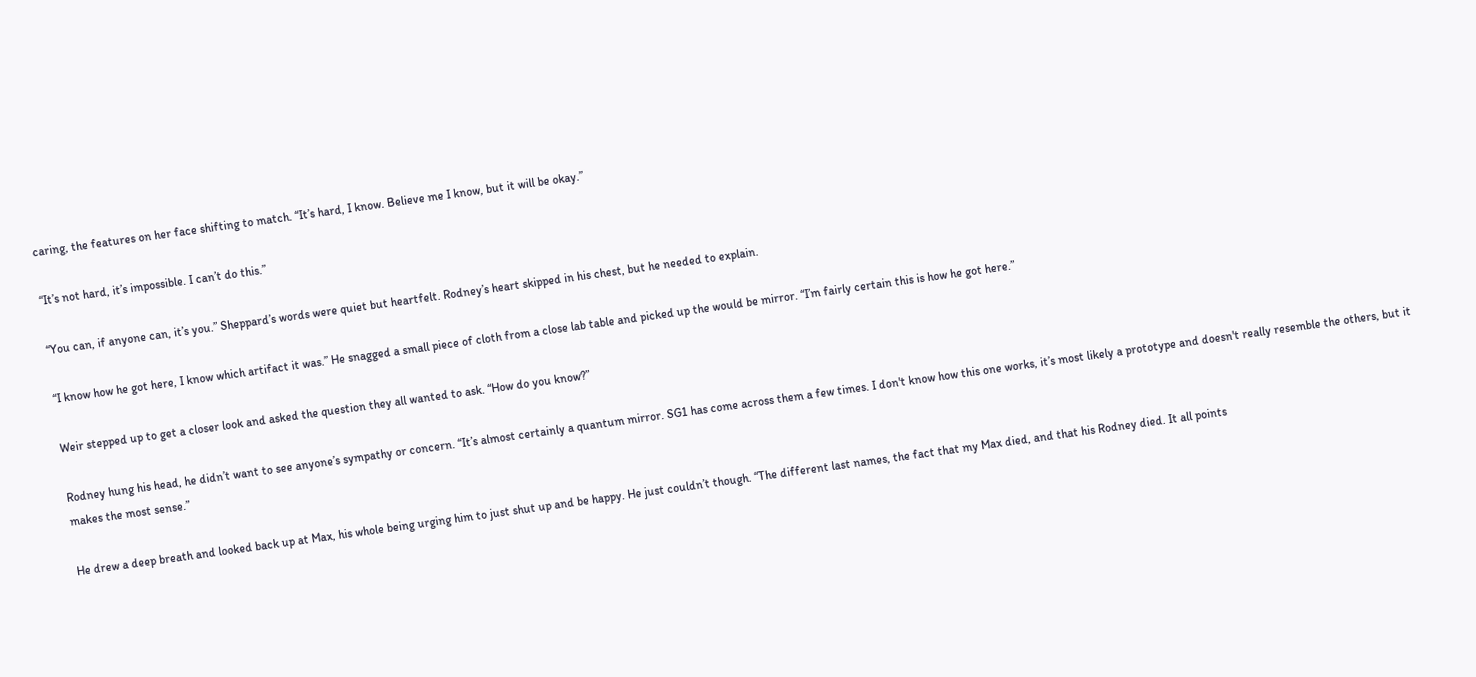caring, the features on her face shifting to match. “It’s hard, I know. Believe me I know, but it will be okay.”

“It’s not hard, it’s impossible. I can’t do this.”

“You can, if anyone can, it’s you.” Sheppard’s words were quiet but heartfelt. Rodney’s heart skipped in his chest, but he needed to explain.

“I know how he got here, I know which artifact it was.” He snagged a small piece of cloth from a close lab table and picked up the would be mirror. “I’m fairly certain this is how he got here.”

Weir stepped up to get a closer look and asked the question they all wanted to ask. “How do you know?”

Rodney hung his head, he didn’t want to see anyone’s sympathy or concern. “It’s almost certainly a quantum mirror. SG1 has come across them a few times. I don't know how this one works, it’s most likely a prototype and doesn't really resemble the others, but it makes the most sense.”

He drew a deep breath and looked back up at Max, his whole being urging him to just shut up and be happy. He just couldn’t though. “The different last names, the fact that my Max died, and that his Rodney died. It all points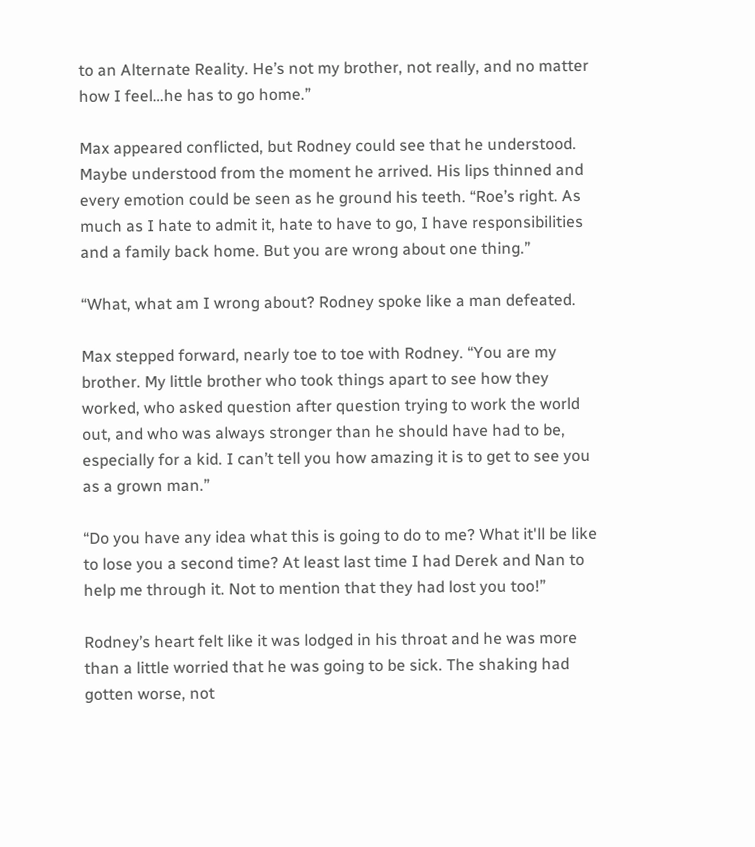to an Alternate Reality. He’s not my brother, not really, and no matter how I feel…he has to go home.”

Max appeared conflicted, but Rodney could see that he understood. Maybe understood from the moment he arrived. His lips thinned and every emotion could be seen as he ground his teeth. “Roe’s right. As much as I hate to admit it, hate to have to go, I have responsibilities and a family back home. But you are wrong about one thing.”

“What, what am I wrong about? Rodney spoke like a man defeated.

Max stepped forward, nearly toe to toe with Rodney. “You are my brother. My little brother who took things apart to see how they worked, who asked question after question trying to work the world out, and who was always stronger than he should have had to be, especially for a kid. I can’t tell you how amazing it is to get to see you as a grown man.”

“Do you have any idea what this is going to do to me? What it'll be like to lose you a second time? At least last time I had Derek and Nan to help me through it. Not to mention that they had lost you too!”

Rodney’s heart felt like it was lodged in his throat and he was more than a little worried that he was going to be sick. The shaking had gotten worse, not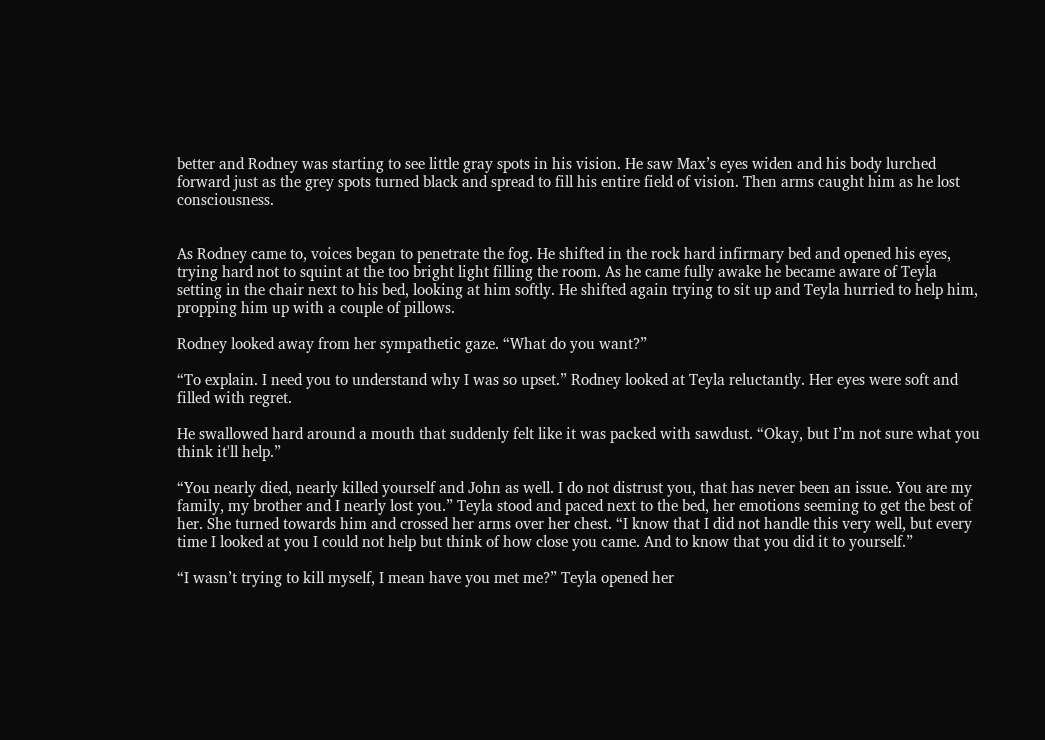better and Rodney was starting to see little gray spots in his vision. He saw Max’s eyes widen and his body lurched forward just as the grey spots turned black and spread to fill his entire field of vision. Then arms caught him as he lost consciousness.


As Rodney came to, voices began to penetrate the fog. He shifted in the rock hard infirmary bed and opened his eyes, trying hard not to squint at the too bright light filling the room. As he came fully awake he became aware of Teyla setting in the chair next to his bed, looking at him softly. He shifted again trying to sit up and Teyla hurried to help him, propping him up with a couple of pillows.

Rodney looked away from her sympathetic gaze. “What do you want?”

“To explain. I need you to understand why I was so upset.” Rodney looked at Teyla reluctantly. Her eyes were soft and filled with regret.

He swallowed hard around a mouth that suddenly felt like it was packed with sawdust. “Okay, but I’m not sure what you think it'll help.”

“You nearly died, nearly killed yourself and John as well. I do not distrust you, that has never been an issue. You are my family, my brother and I nearly lost you.” Teyla stood and paced next to the bed, her emotions seeming to get the best of her. She turned towards him and crossed her arms over her chest. “I know that I did not handle this very well, but every time I looked at you I could not help but think of how close you came. And to know that you did it to yourself.”

“I wasn’t trying to kill myself, I mean have you met me?” Teyla opened her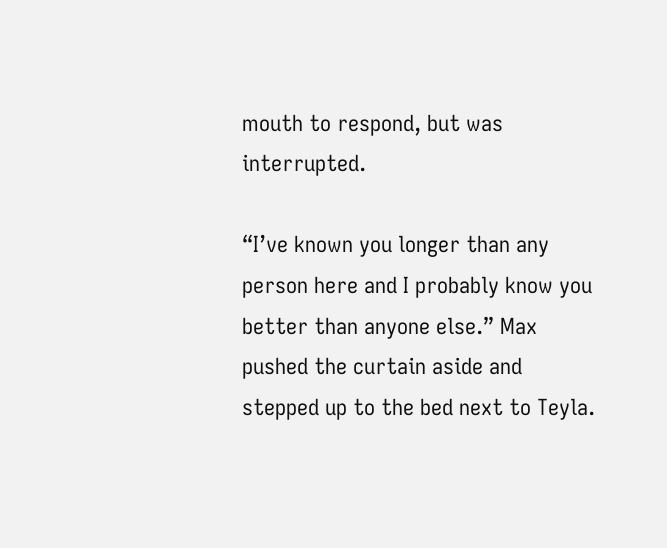mouth to respond, but was interrupted.

“I’ve known you longer than any person here and I probably know you better than anyone else.” Max pushed the curtain aside and stepped up to the bed next to Teyla.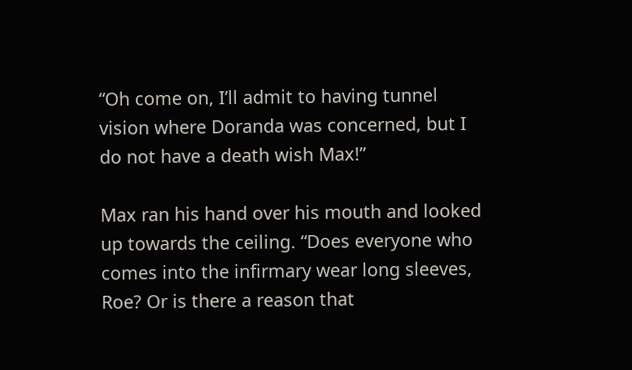“Oh come on, I’ll admit to having tunnel vision where Doranda was concerned, but I do not have a death wish Max!”

Max ran his hand over his mouth and looked up towards the ceiling. “Does everyone who comes into the infirmary wear long sleeves, Roe? Or is there a reason that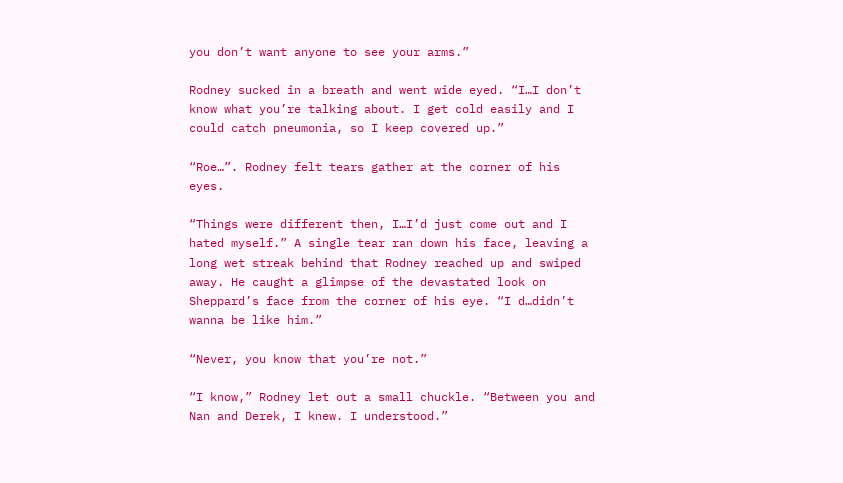you don’t want anyone to see your arms.”

Rodney sucked in a breath and went wide eyed. “I…I don’t know what you’re talking about. I get cold easily and I could catch pneumonia, so I keep covered up.”

“Roe…”. Rodney felt tears gather at the corner of his eyes.

“Things were different then, I…I’d just come out and I hated myself.” A single tear ran down his face, leaving a long wet streak behind that Rodney reached up and swiped away. He caught a glimpse of the devastated look on Sheppard’s face from the corner of his eye. “I d…didn’t wanna be like him.”

“Never, you know that you’re not.”

“I know,” Rodney let out a small chuckle. “Between you and Nan and Derek, I knew. I understood.”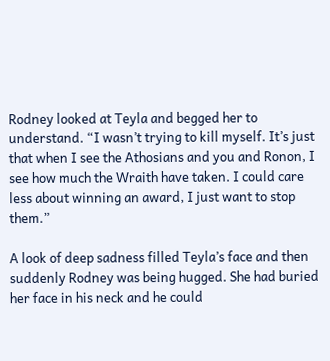Rodney looked at Teyla and begged her to understand. “I wasn’t trying to kill myself. It’s just that when I see the Athosians and you and Ronon, I see how much the Wraith have taken. I could care less about winning an award, I just want to stop them.”

A look of deep sadness filled Teyla’s face and then suddenly Rodney was being hugged. She had buried her face in his neck and he could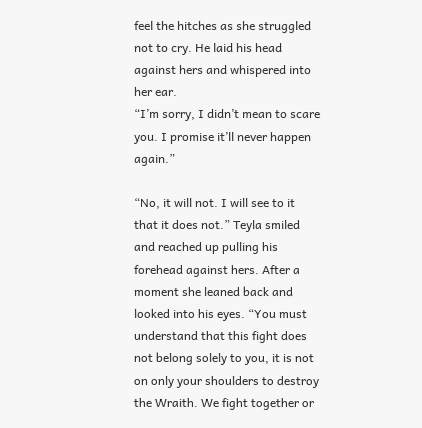feel the hitches as she struggled not to cry. He laid his head against hers and whispered into her ear.
“I’m sorry, I didn’t mean to scare you. I promise it’ll never happen again.”

“No, it will not. I will see to it that it does not.” Teyla smiled and reached up pulling his forehead against hers. After a moment she leaned back and looked into his eyes. “You must understand that this fight does not belong solely to you, it is not on only your shoulders to destroy the Wraith. We fight together or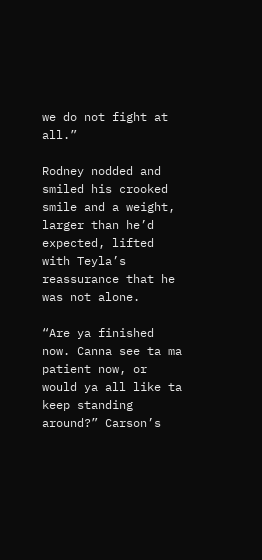we do not fight at all.”

Rodney nodded and smiled his crooked smile and a weight, larger than he’d expected, lifted with Teyla’s reassurance that he was not alone.

“Are ya finished now. Canna see ta ma patient now, or would ya all like ta keep standing around?” Carson’s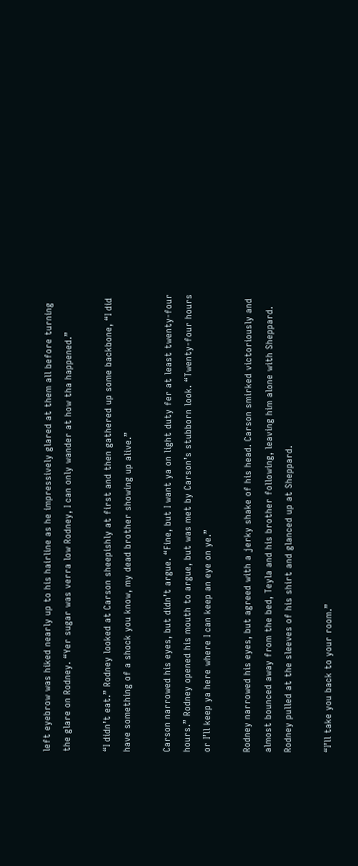left eyebrow was hiked nearly up to his hairline as he impressively glared at them all before turning the glare on Rodney. “Yer sugar was verra low Rodney, I can only wander at how tha happened.”

“I didn’t eat.” Rodney looked at Carson sheepishly at first and then gathered up some backbone, “I did have something of a shock you know, my dead brother showing up alive.”

Carson narrowed his eyes, but didn’t argue. “Fine, but I want ya on light duty fer at least twenty-four hours.” Rodney opened his mouth to argue, but was met by Carson’s stubborn look. “Twenty-four hours or I’ll keep ya here where I can keep an eye on ye.”

Rodney narrowed his eyes, but agreed with a jerky shake of his head. Carson smirked victoriously and almost bounced away from the bed, Teyla and his brother following, leaving him alone with Sheppard. Rodney pulled at the sleeves of his shirt and glanced up at Sheppard.

“I’ll take you back to your room.”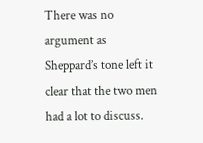There was no argument as Sheppard’s tone left it clear that the two men had a lot to discuss.